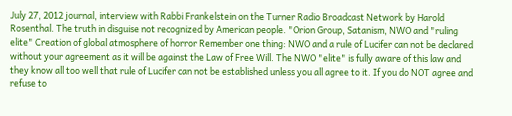July 27, 2012 journal, interview with Rabbi Frankelstein on the Turner Radio Broadcast Network by Harold Rosenthal. The truth in disguise not recognized by American people. "Orion Group, Satanism, NWO and "ruling elite" Creation of global atmosphere of horror Remember one thing: NWO and a rule of Lucifer can not be declared without your agreement as it will be against the Law of Free Will. The NWO "elite" is fully aware of this law and they know all too well that rule of Lucifer can not be established unless you all agree to it. If you do NOT agree and refuse to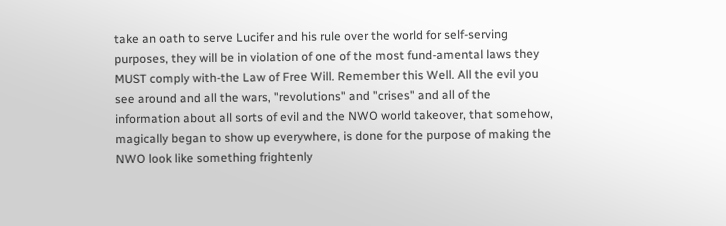take an oath to serve Lucifer and his rule over the world for self-serving purposes, they will be in violation of one of the most fund-amental laws they MUST comply with-the Law of Free Will. Remember this Well. All the evil you see around and all the wars, "revolutions" and "crises" and all of the information about all sorts of evil and the NWO world takeover, that somehow, magically began to show up everywhere, is done for the purpose of making the NWO look like something frightenly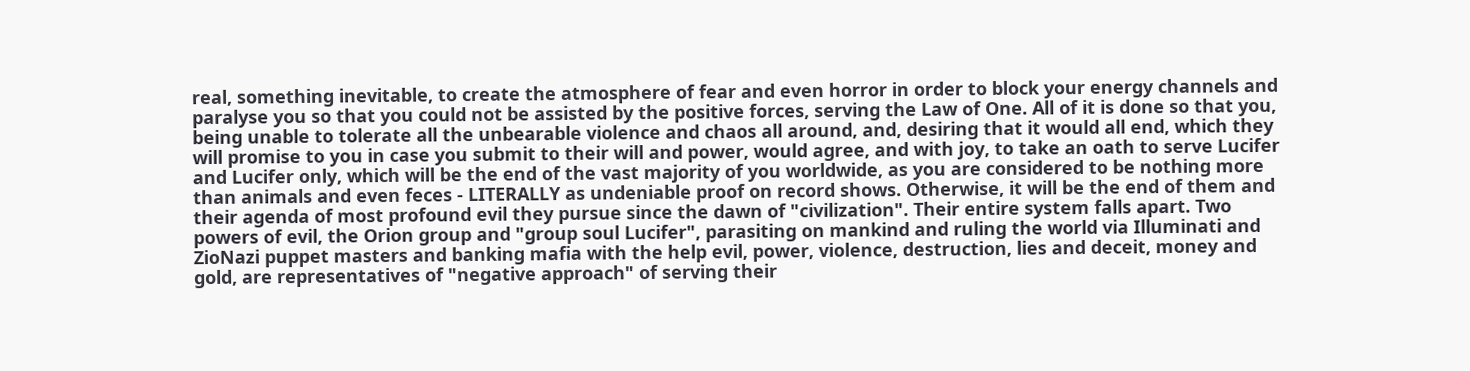real, something inevitable, to create the atmosphere of fear and even horror in order to block your energy channels and paralyse you so that you could not be assisted by the positive forces, serving the Law of One. All of it is done so that you, being unable to tolerate all the unbearable violence and chaos all around, and, desiring that it would all end, which they will promise to you in case you submit to their will and power, would agree, and with joy, to take an oath to serve Lucifer and Lucifer only, which will be the end of the vast majority of you worldwide, as you are considered to be nothing more than animals and even feces - LITERALLY as undeniable proof on record shows. Otherwise, it will be the end of them and their agenda of most profound evil they pursue since the dawn of "civilization". Their entire system falls apart. Two powers of evil, the Orion group and "group soul Lucifer", parasiting on mankind and ruling the world via Illuminati and ZioNazi puppet masters and banking mafia with the help evil, power, violence, destruction, lies and deceit, money and gold, are representatives of "negative approach" of serving their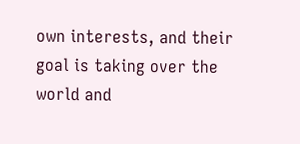own interests, and their goal is taking over the world and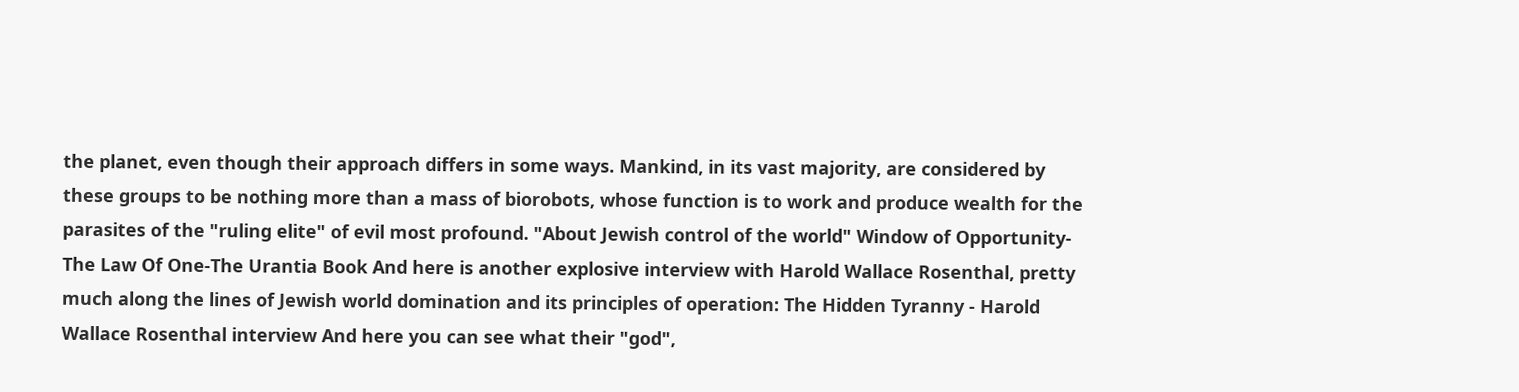the planet, even though their approach differs in some ways. Mankind, in its vast majority, are considered by these groups to be nothing more than a mass of biorobots, whose function is to work and produce wealth for the parasites of the "ruling elite" of evil most profound. "About Jewish control of the world" Window of Opportunity-The Law Of One-The Urantia Book And here is another explosive interview with Harold Wallace Rosenthal, pretty much along the lines of Jewish world domination and its principles of operation: The Hidden Tyranny - Harold Wallace Rosenthal interview And here you can see what their "god",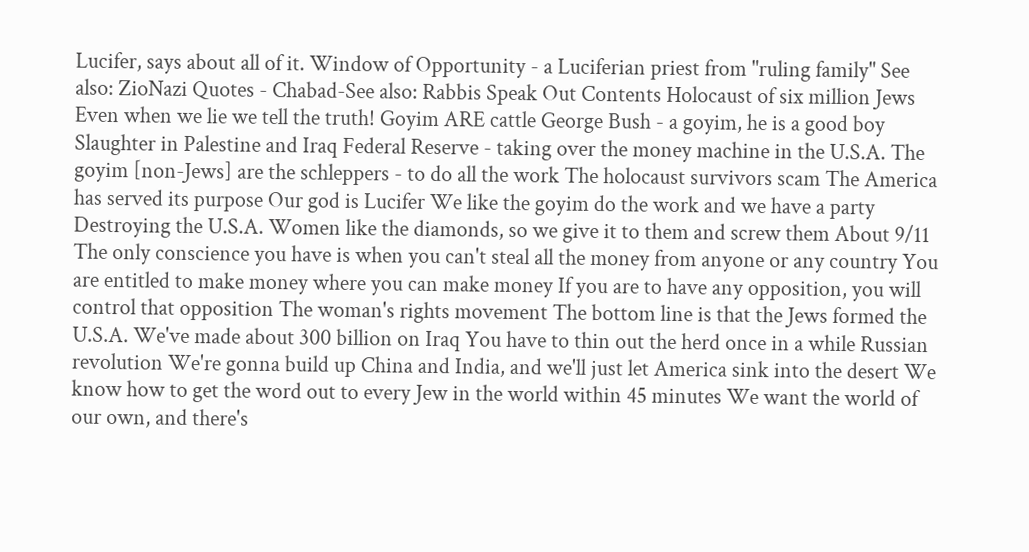Lucifer, says about all of it. Window of Opportunity - a Luciferian priest from "ruling family" See also: ZioNazi Quotes - Chabad-See also: Rabbis Speak Out Contents Holocaust of six million Jews Even when we lie we tell the truth! Goyim ARE cattle George Bush - a goyim, he is a good boy Slaughter in Palestine and Iraq Federal Reserve - taking over the money machine in the U.S.A. The goyim [non-Jews] are the schleppers - to do all the work The holocaust survivors scam The America has served its purpose Our god is Lucifer We like the goyim do the work and we have a party Destroying the U.S.A. Women like the diamonds, so we give it to them and screw them About 9/11 The only conscience you have is when you can't steal all the money from anyone or any country You are entitled to make money where you can make money If you are to have any opposition, you will control that opposition The woman's rights movement The bottom line is that the Jews formed the U.S.A. We've made about 300 billion on Iraq You have to thin out the herd once in a while Russian revolution We're gonna build up China and India, and we'll just let America sink into the desert We know how to get the word out to every Jew in the world within 45 minutes We want the world of our own, and there's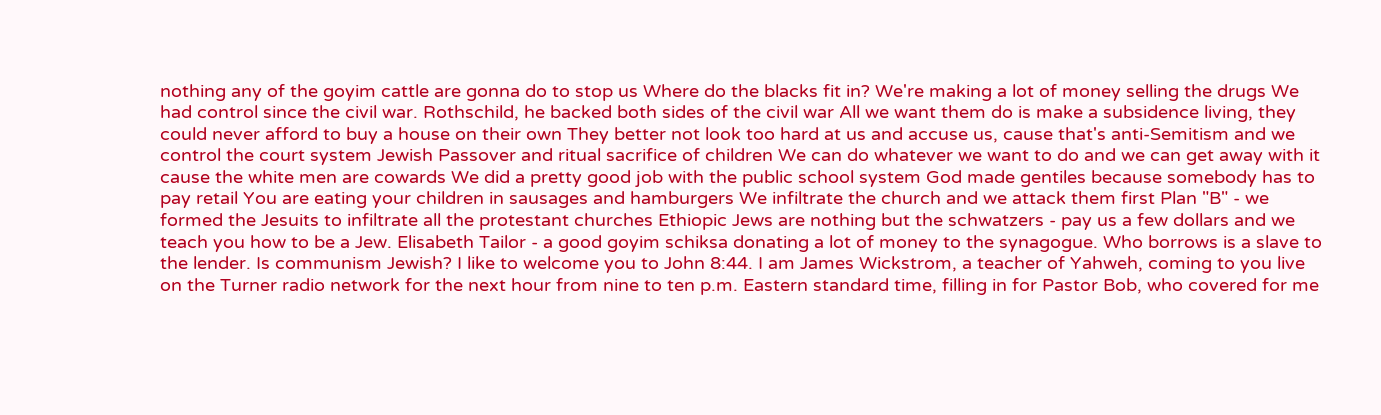nothing any of the goyim cattle are gonna do to stop us Where do the blacks fit in? We're making a lot of money selling the drugs We had control since the civil war. Rothschild, he backed both sides of the civil war All we want them do is make a subsidence living, they could never afford to buy a house on their own They better not look too hard at us and accuse us, cause that's anti-Semitism and we control the court system Jewish Passover and ritual sacrifice of children We can do whatever we want to do and we can get away with it cause the white men are cowards We did a pretty good job with the public school system God made gentiles because somebody has to pay retail You are eating your children in sausages and hamburgers We infiltrate the church and we attack them first Plan "B" - we formed the Jesuits to infiltrate all the protestant churches Ethiopic Jews are nothing but the schwatzers - pay us a few dollars and we teach you how to be a Jew. Elisabeth Tailor - a good goyim schiksa donating a lot of money to the synagogue. Who borrows is a slave to the lender. Is communism Jewish? I like to welcome you to John 8:44. I am James Wickstrom, a teacher of Yahweh, coming to you live on the Turner radio network for the next hour from nine to ten p.m. Eastern standard time, filling in for Pastor Bob, who covered for me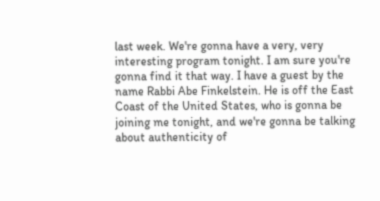last week. We're gonna have a very, very interesting program tonight. I am sure you're gonna find it that way. I have a guest by the name Rabbi Abe Finkelstein. He is off the East Coast of the United States, who is gonna be joining me tonight, and we're gonna be talking about authenticity of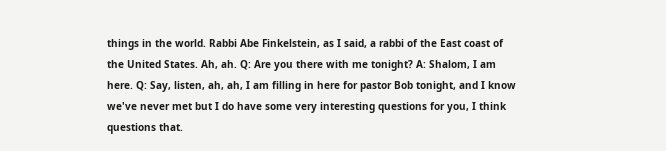things in the world. Rabbi Abe Finkelstein, as I said, a rabbi of the East coast of the United States. Ah, ah. Q: Are you there with me tonight? A: Shalom, I am here. Q: Say, listen, ah, ah, I am filling in here for pastor Bob tonight, and I know we've never met but I do have some very interesting questions for you, I think questions that.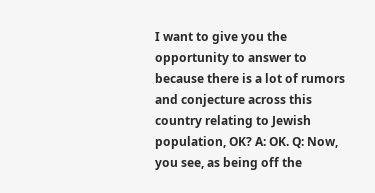I want to give you the opportunity to answer to because there is a lot of rumors and conjecture across this country relating to Jewish population, OK? A: OK. Q: Now, you see, as being off the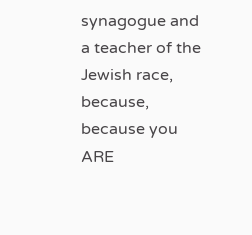synagogue and a teacher of the Jewish race, because, because you ARE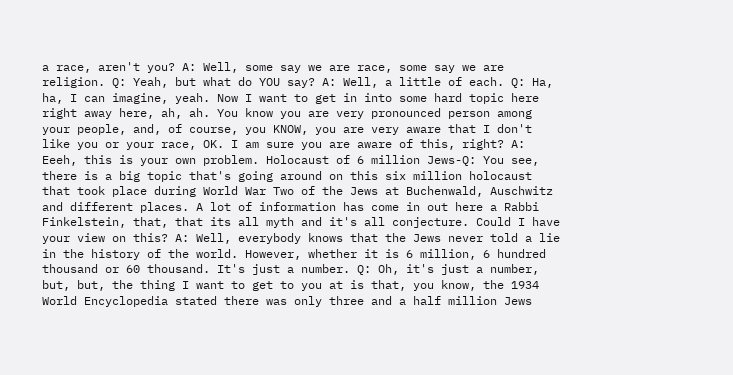a race, aren't you? A: Well, some say we are race, some say we are religion. Q: Yeah, but what do YOU say? A: Well, a little of each. Q: Ha, ha, I can imagine, yeah. Now I want to get in into some hard topic here right away here, ah, ah. You know you are very pronounced person among your people, and, of course, you KNOW, you are very aware that I don't like you or your race, OK. I am sure you are aware of this, right? A: Eeeh, this is your own problem. Holocaust of 6 million Jews-Q: You see, there is a big topic that's going around on this six million holocaust that took place during World War Two of the Jews at Buchenwald, Auschwitz and different places. A lot of information has come in out here a Rabbi Finkelstein, that, that its all myth and it's all conjecture. Could I have your view on this? A: Well, everybody knows that the Jews never told a lie in the history of the world. However, whether it is 6 million, 6 hundred thousand or 60 thousand. It's just a number. Q: Oh, it's just a number, but, but, the thing I want to get to you at is that, you know, the 1934 World Encyclopedia stated there was only three and a half million Jews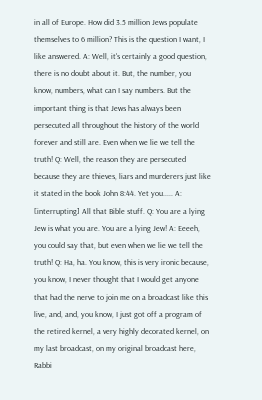in all of Europe. How did 3.5 million Jews populate themselves to 6 million? This is the question I want, I like answered. A: Well, it's certainly a good question, there is no doubt about it. But, the number, you know, numbers, what can I say numbers. But the important thing is that Jews has always been persecuted all throughout the history of the world forever and still are. Even when we lie we tell the truth! Q: Well, the reason they are persecuted because they are thieves, liars and murderers just like it stated in the book John 8:44. Yet you..... A: [interrupting] All that Bible stuff. Q: You are a lying Jew is what you are. You are a lying Jew! A: Eeeeh, you could say that, but even when we lie we tell the truth! Q: Ha, ha. You know, this is very ironic because, you know, I never thought that I would get anyone that had the nerve to join me on a broadcast like this live, and, and, you know, I just got off a program of the retired kernel, a very highly decorated kernel, on my last broadcast, on my original broadcast here, Rabbi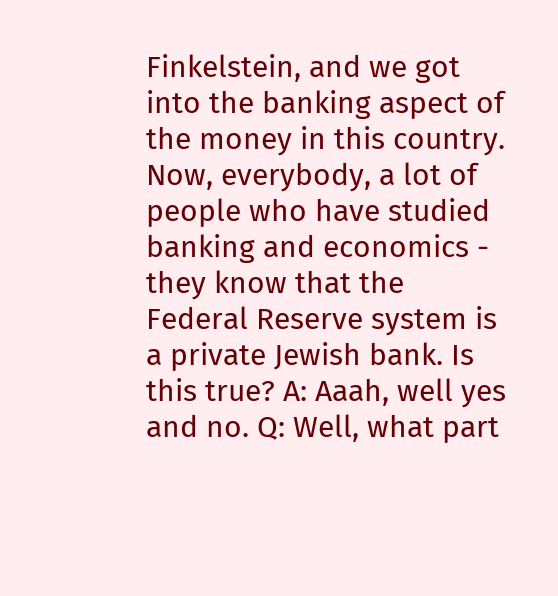Finkelstein, and we got into the banking aspect of the money in this country. Now, everybody, a lot of people who have studied banking and economics - they know that the Federal Reserve system is a private Jewish bank. Is this true? A: Aaah, well yes and no. Q: Well, what part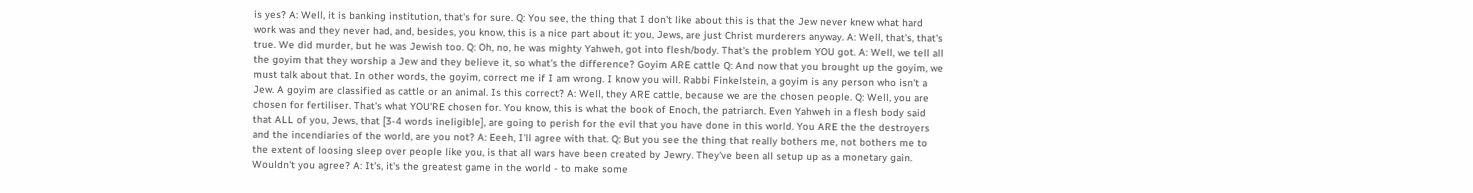is yes? A: Well, it is banking institution, that's for sure. Q: You see, the thing that I don't like about this is that the Jew never knew what hard work was and they never had, and, besides, you know, this is a nice part about it: you, Jews, are just Christ murderers anyway. A: Well, that's, that's true. We did murder, but he was Jewish too. Q: Oh, no, he was mighty Yahweh, got into flesh/body. That's the problem YOU got. A: Well, we tell all the goyim that they worship a Jew and they believe it, so what's the difference? Goyim ARE cattle Q: And now that you brought up the goyim, we must talk about that. In other words, the goyim, correct me if I am wrong. I know you will. Rabbi Finkelstein, a goyim is any person who isn't a Jew. A goyim are classified as cattle or an animal. Is this correct? A: Well, they ARE cattle, because we are the chosen people. Q: Well, you are chosen for fertiliser. That's what YOU'RE chosen for. You know, this is what the book of Enoch, the patriarch. Even Yahweh in a flesh body said that ALL of you, Jews, that [3-4 words ineligible], are going to perish for the evil that you have done in this world. You ARE the the destroyers and the incendiaries of the world, are you not? A: Eeeh, I'll agree with that. Q: But you see the thing that really bothers me, not bothers me to the extent of loosing sleep over people like you, is that all wars have been created by Jewry. They've been all setup up as a monetary gain. Wouldn't you agree? A: It's, it's the greatest game in the world - to make some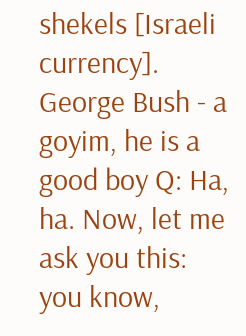shekels [Israeli currency]. George Bush - a goyim, he is a good boy Q: Ha, ha. Now, let me ask you this: you know,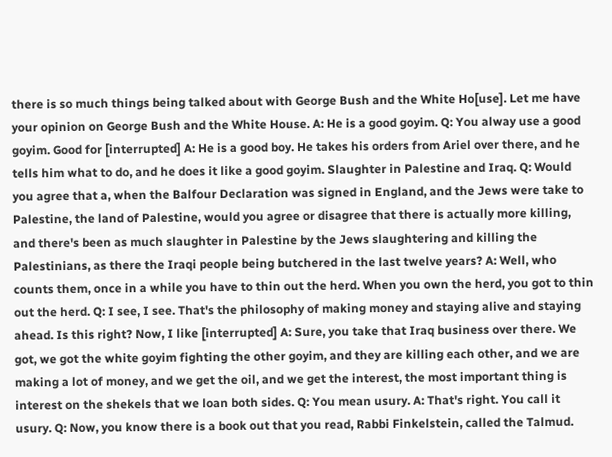there is so much things being talked about with George Bush and the White Ho[use]. Let me have your opinion on George Bush and the White House. A: He is a good goyim. Q: You alway use a good goyim. Good for [interrupted] A: He is a good boy. He takes his orders from Ariel over there, and he tells him what to do, and he does it like a good goyim. Slaughter in Palestine and Iraq. Q: Would you agree that a, when the Balfour Declaration was signed in England, and the Jews were take to Palestine, the land of Palestine, would you agree or disagree that there is actually more killing, and there's been as much slaughter in Palestine by the Jews slaughtering and killing the Palestinians, as there the Iraqi people being butchered in the last twelve years? A: Well, who counts them, once in a while you have to thin out the herd. When you own the herd, you got to thin out the herd. Q: I see, I see. That's the philosophy of making money and staying alive and staying ahead. Is this right? Now, I like [interrupted] A: Sure, you take that Iraq business over there. We got, we got the white goyim fighting the other goyim, and they are killing each other, and we are making a lot of money, and we get the oil, and we get the interest, the most important thing is interest on the shekels that we loan both sides. Q: You mean usury. A: That's right. You call it usury. Q: Now, you know there is a book out that you read, Rabbi Finkelstein, called the Talmud.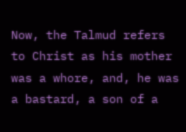Now, the Talmud refers to Christ as his mother was a whore, and, he was a bastard, a son of a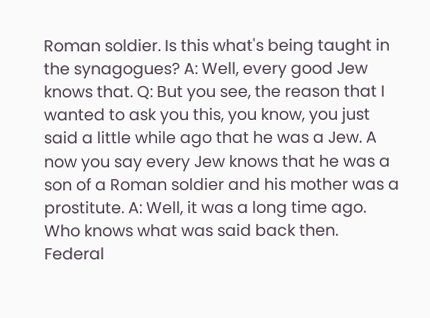Roman soldier. Is this what's being taught in the synagogues? A: Well, every good Jew knows that. Q: But you see, the reason that I wanted to ask you this, you know, you just said a little while ago that he was a Jew. A now you say every Jew knows that he was a son of a Roman soldier and his mother was a prostitute. A: Well, it was a long time ago. Who knows what was said back then. Federal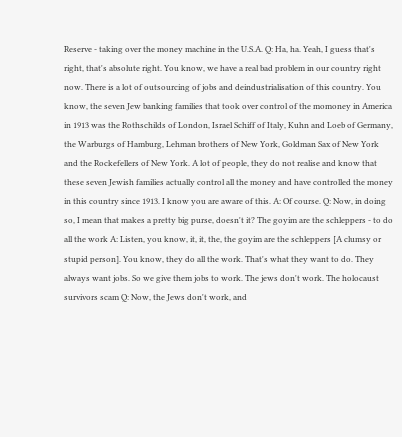Reserve - taking over the money machine in the U.S.A. Q: Ha, ha. Yeah, I guess that's right, that's absolute right. You know, we have a real bad problem in our country right now. There is a lot of outsourcing of jobs and deindustrialisation of this country. You know, the seven Jew banking families that took over control of the momoney in America in 1913 was the Rothschilds of London, Israel Schiff of Italy, Kuhn and Loeb of Germany, the Warburgs of Hamburg, Lehman brothers of New York, Goldman Sax of New York and the Rockefellers of New York. A lot of people, they do not realise and know that these seven Jewish families actually control all the money and have controlled the money in this country since 1913. I know you are aware of this. A: Of course. Q: Now, in doing so, I mean that makes a pretty big purse, doesn't it? The goyim are the schleppers - to do all the work A: Listen, you know, it, it, the, the goyim are the schleppers [A clumsy or stupid person]. You know, they do all the work. That's what they want to do. They always want jobs. So we give them jobs to work. The jews don't work. The holocaust survivors scam Q: Now, the Jews don't work, and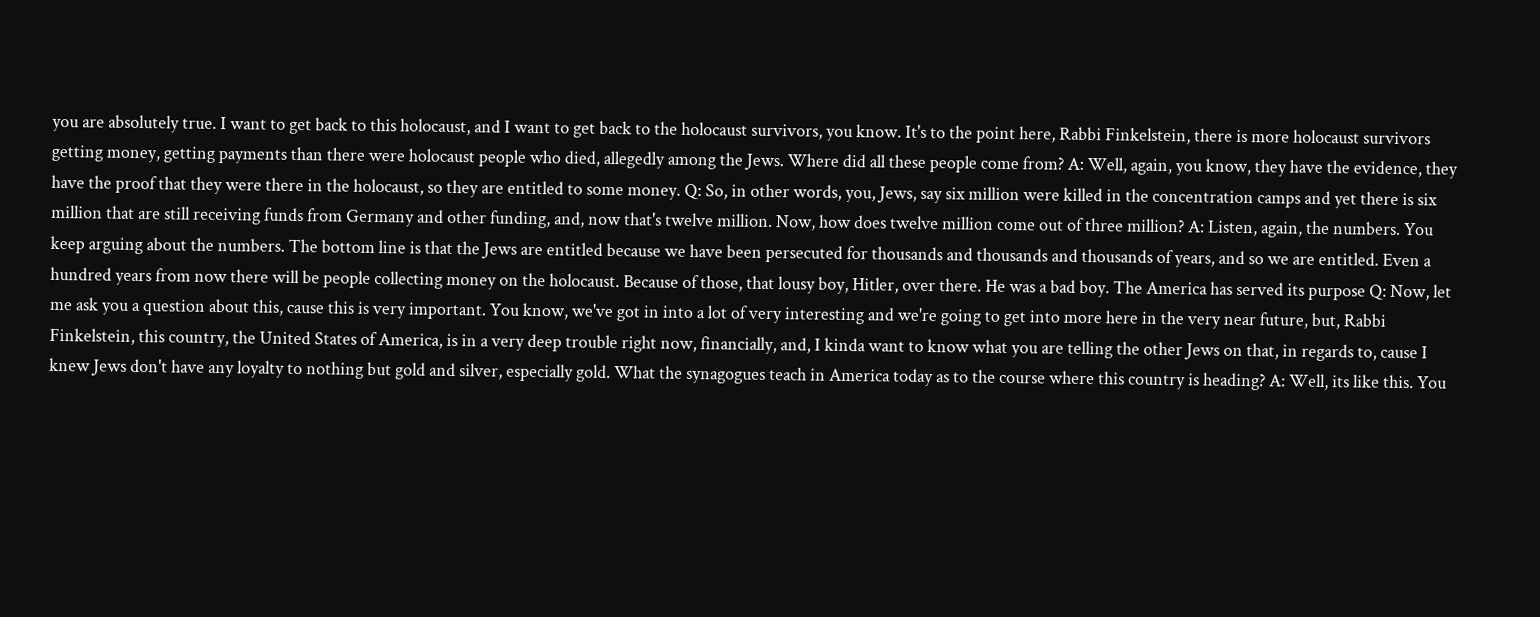you are absolutely true. I want to get back to this holocaust, and I want to get back to the holocaust survivors, you know. It's to the point here, Rabbi Finkelstein, there is more holocaust survivors getting money, getting payments than there were holocaust people who died, allegedly among the Jews. Where did all these people come from? A: Well, again, you know, they have the evidence, they have the proof that they were there in the holocaust, so they are entitled to some money. Q: So, in other words, you, Jews, say six million were killed in the concentration camps and yet there is six million that are still receiving funds from Germany and other funding, and, now that's twelve million. Now, how does twelve million come out of three million? A: Listen, again, the numbers. You keep arguing about the numbers. The bottom line is that the Jews are entitled because we have been persecuted for thousands and thousands and thousands of years, and so we are entitled. Even a hundred years from now there will be people collecting money on the holocaust. Because of those, that lousy boy, Hitler, over there. He was a bad boy. The America has served its purpose Q: Now, let me ask you a question about this, cause this is very important. You know, we've got in into a lot of very interesting and we're going to get into more here in the very near future, but, Rabbi Finkelstein, this country, the United States of America, is in a very deep trouble right now, financially, and, I kinda want to know what you are telling the other Jews on that, in regards to, cause I knew Jews don't have any loyalty to nothing but gold and silver, especially gold. What the synagogues teach in America today as to the course where this country is heading? A: Well, its like this. You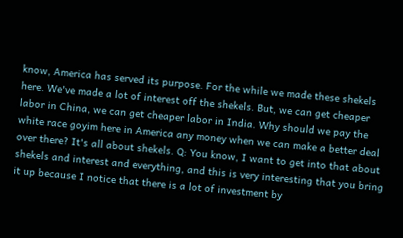know, America has served its purpose. For the while we made these shekels here. We've made a lot of interest off the shekels. But, we can get cheaper labor in China, we can get cheaper labor in India. Why should we pay the white race goyim here in America any money when we can make a better deal over there? It's all about shekels. Q: You know, I want to get into that about shekels and interest and everything, and this is very interesting that you bring it up because I notice that there is a lot of investment by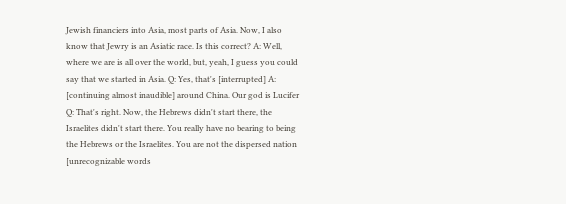Jewish financiers into Asia, most parts of Asia. Now, I also know that Jewry is an Asiatic race. Is this correct? A: Well, where we are is all over the world, but, yeah, I guess you could say that we started in Asia. Q: Yes, that's [interrupted] A: [continuing almost inaudible] around China. Our god is Lucifer Q: That's right. Now, the Hebrews didn't start there, the Israelites didn't start there. You really have no bearing to being the Hebrews or the Israelites. You are not the dispersed nation [unrecognizable words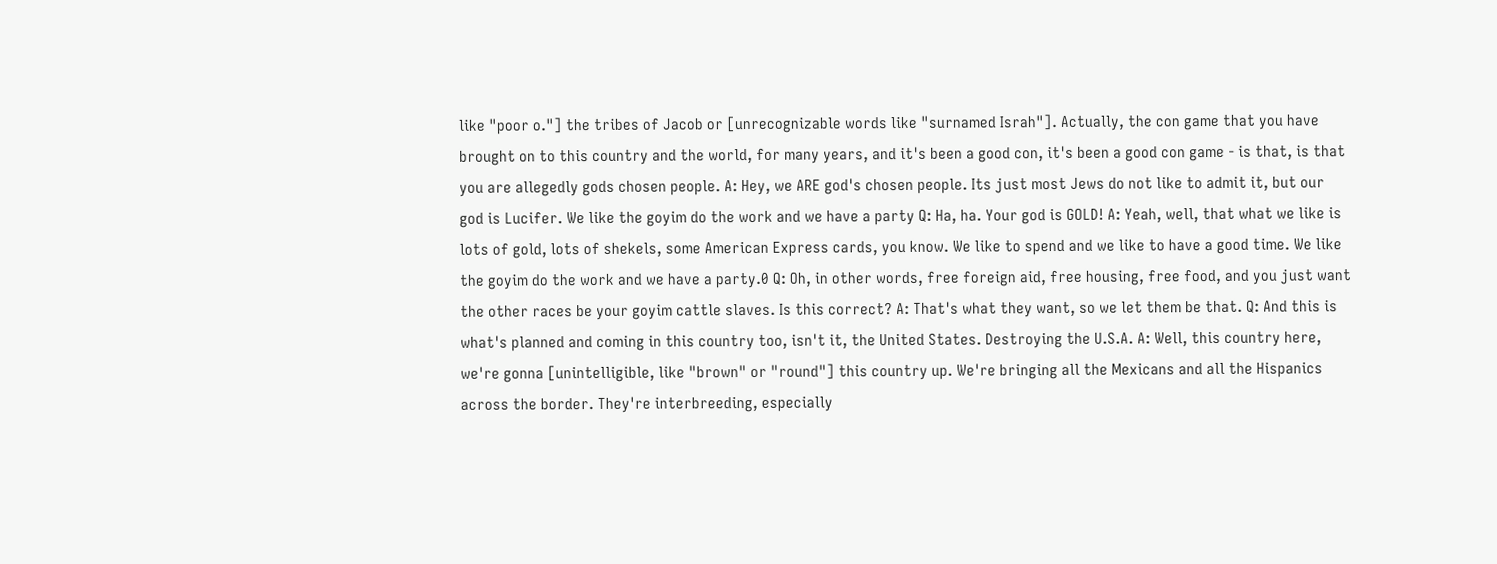like "poor o."] the tribes of Jacob or [unrecognizable words like "surnamed Israh"]. Actually, the con game that you have brought on to this country and the world, for many years, and it's been a good con, it's been a good con game - is that, is that you are allegedly gods chosen people. A: Hey, we ARE god's chosen people. Its just most Jews do not like to admit it, but our god is Lucifer. We like the goyim do the work and we have a party Q: Ha, ha. Your god is GOLD! A: Yeah, well, that what we like is lots of gold, lots of shekels, some American Express cards, you know. We like to spend and we like to have a good time. We like the goyim do the work and we have a party.0 Q: Oh, in other words, free foreign aid, free housing, free food, and you just want the other races be your goyim cattle slaves. Is this correct? A: That's what they want, so we let them be that. Q: And this is what's planned and coming in this country too, isn't it, the United States. Destroying the U.S.A. A: Well, this country here, we're gonna [unintelligible, like "brown" or "round"] this country up. We're bringing all the Mexicans and all the Hispanics across the border. They're interbreeding, especially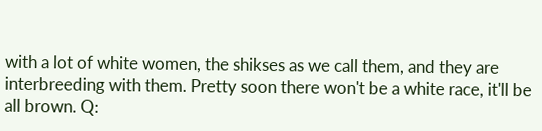with a lot of white women, the shikses as we call them, and they are interbreeding with them. Pretty soon there won't be a white race, it'll be all brown. Q: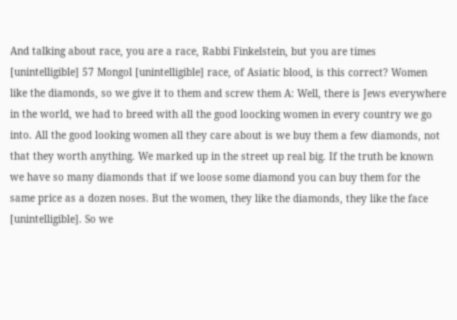And talking about race, you are a race, Rabbi Finkelstein, but you are times [unintelligible] 57 Mongol [unintelligible] race, of Asiatic blood, is this correct? Women like the diamonds, so we give it to them and screw them A: Well, there is Jews everywhere in the world, we had to breed with all the good loocking women in every country we go into. All the good looking women all they care about is we buy them a few diamonds, not that they worth anything. We marked up in the street up real big. If the truth be known we have so many diamonds that if we loose some diamond you can buy them for the same price as a dozen noses. But the women, they like the diamonds, they like the face [unintelligible]. So we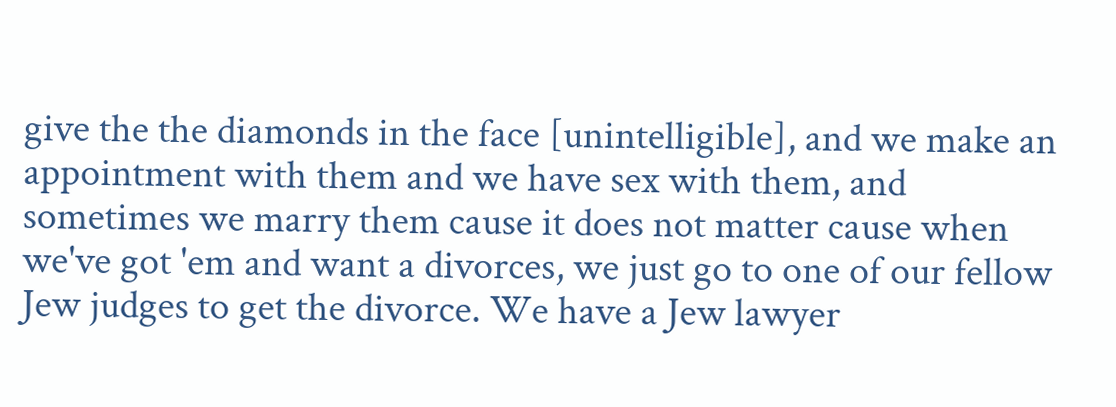give the the diamonds in the face [unintelligible], and we make an appointment with them and we have sex with them, and sometimes we marry them cause it does not matter cause when we've got 'em and want a divorces, we just go to one of our fellow Jew judges to get the divorce. We have a Jew lawyer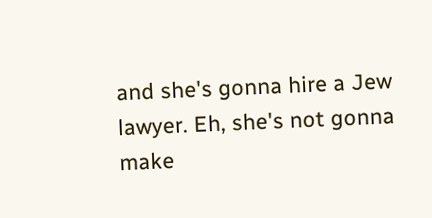and she's gonna hire a Jew lawyer. Eh, she's not gonna make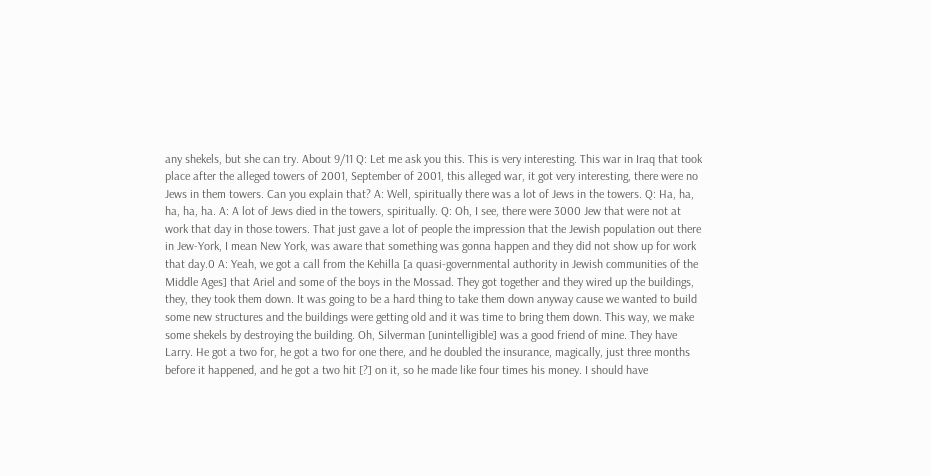any shekels, but she can try. About 9/11 Q: Let me ask you this. This is very interesting. This war in Iraq that took place after the alleged towers of 2001, September of 2001, this alleged war, it got very interesting, there were no Jews in them towers. Can you explain that? A: Well, spiritually there was a lot of Jews in the towers. Q: Ha, ha, ha, ha, ha. A: A lot of Jews died in the towers, spiritually. Q: Oh, I see, there were 3000 Jew that were not at work that day in those towers. That just gave a lot of people the impression that the Jewish population out there in Jew-York, I mean New York, was aware that something was gonna happen and they did not show up for work that day.0 A: Yeah, we got a call from the Kehilla [a quasi-governmental authority in Jewish communities of the Middle Ages] that Ariel and some of the boys in the Mossad. They got together and they wired up the buildings, they, they took them down. It was going to be a hard thing to take them down anyway cause we wanted to build some new structures and the buildings were getting old and it was time to bring them down. This way, we make some shekels by destroying the building. Oh, Silverman [unintelligible] was a good friend of mine. They have Larry. He got a two for, he got a two for one there, and he doubled the insurance, magically, just three months before it happened, and he got a two hit [?] on it, so he made like four times his money. I should have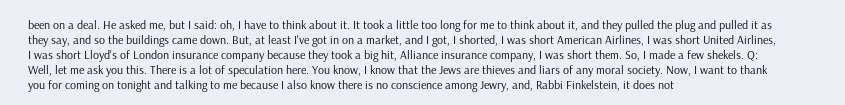been on a deal. He asked me, but I said: oh, I have to think about it. It took a little too long for me to think about it, and they pulled the plug and pulled it as they say, and so the buildings came down. But, at least I've got in on a market, and I got, I shorted, I was short American Airlines, I was short United Airlines, I was short Lloyd's of London insurance company because they took a big hit, Alliance insurance company, I was short them. So, I made a few shekels. Q: Well, let me ask you this. There is a lot of speculation here. You know, I know that the Jews are thieves and liars of any moral society. Now, I want to thank you for coming on tonight and talking to me because I also know there is no conscience among Jewry, and, Rabbi Finkelstein, it does not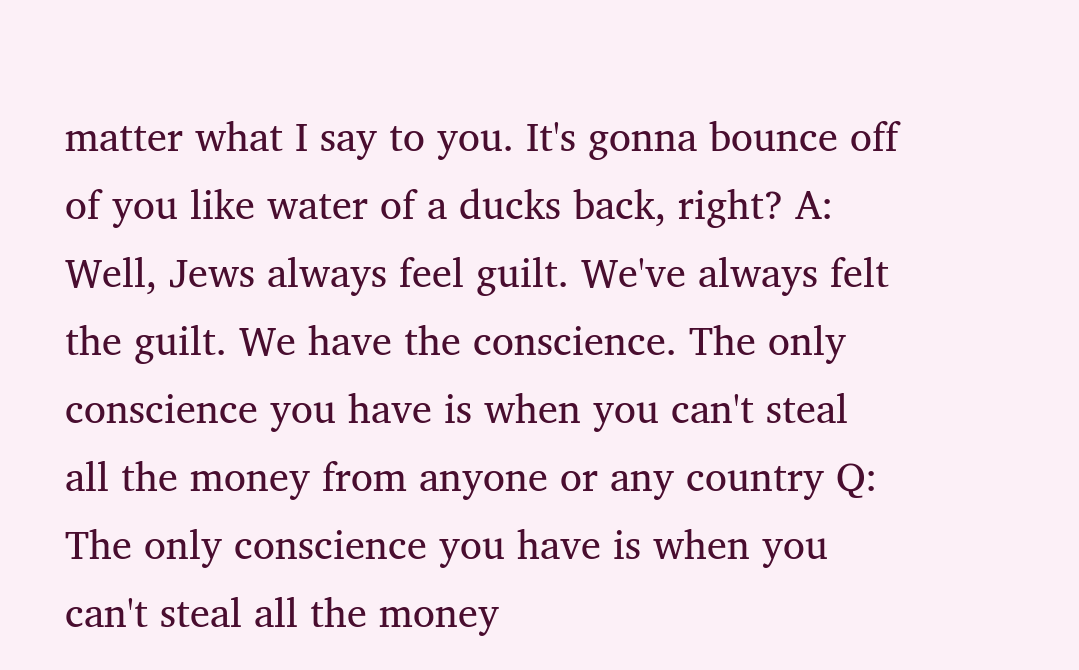matter what I say to you. It's gonna bounce off of you like water of a ducks back, right? A: Well, Jews always feel guilt. We've always felt the guilt. We have the conscience. The only conscience you have is when you can't steal all the money from anyone or any country Q: The only conscience you have is when you can't steal all the money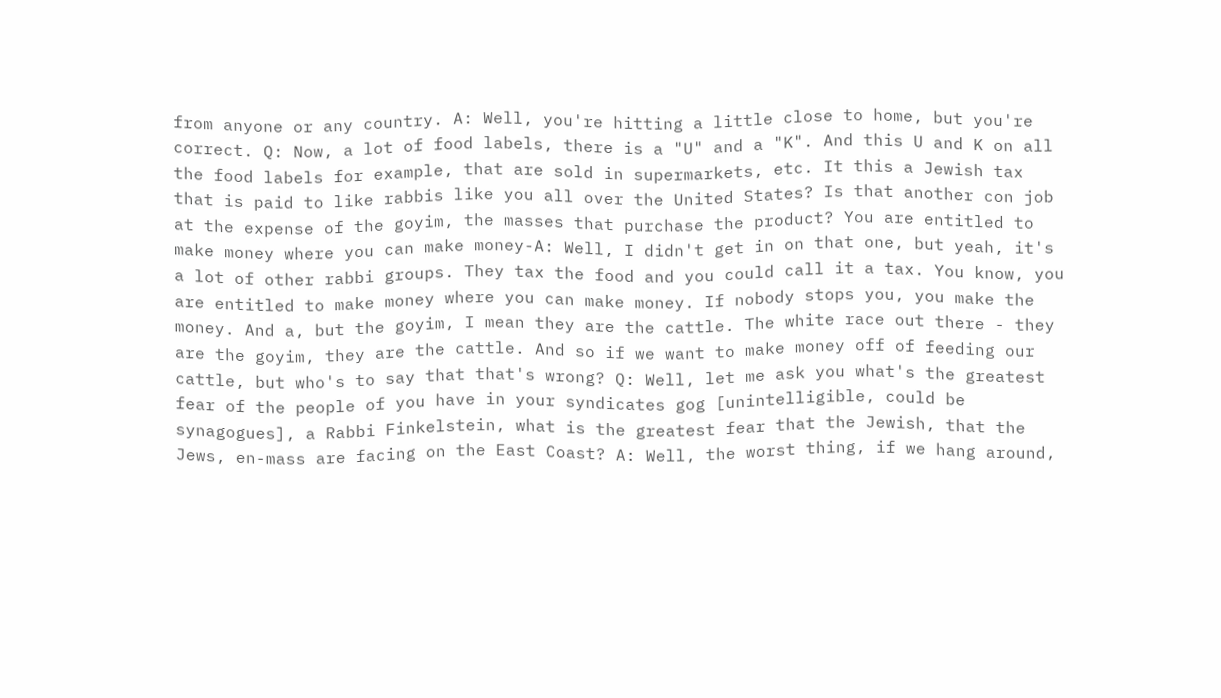from anyone or any country. A: Well, you're hitting a little close to home, but you're correct. Q: Now, a lot of food labels, there is a "U" and a "K". And this U and K on all the food labels for example, that are sold in supermarkets, etc. It this a Jewish tax that is paid to like rabbis like you all over the United States? Is that another con job at the expense of the goyim, the masses that purchase the product? You are entitled to make money where you can make money-A: Well, I didn't get in on that one, but yeah, it's a lot of other rabbi groups. They tax the food and you could call it a tax. You know, you are entitled to make money where you can make money. If nobody stops you, you make the money. And a, but the goyim, I mean they are the cattle. The white race out there - they are the goyim, they are the cattle. And so if we want to make money off of feeding our cattle, but who's to say that that's wrong? Q: Well, let me ask you what's the greatest fear of the people of you have in your syndicates gog [unintelligible, could be synagogues], a Rabbi Finkelstein, what is the greatest fear that the Jewish, that the Jews, en-mass are facing on the East Coast? A: Well, the worst thing, if we hang around,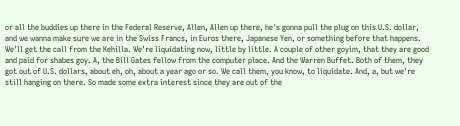or all the buddies up there in the Federal Reserve, Allen, Allen up there, he's gonna pull the plug on this U.S. dollar, and we wanna make sure we are in the Swiss Francs, in Euros there, Japanese Yen, or something before that happens. We'll get the call from the Kehilla. We're liquidating now, little by little. A couple of other goyim, that they are good and paid for shabes goy. A, the Bill Gates fellow from the computer place. And the Warren Buffet. Both of them, they got out of U.S. dollars, about eh, oh, about a year ago or so. We call them, you know, to liquidate. And, a, but we're still hanging on there. So made some extra interest since they are out of the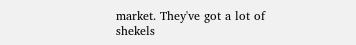market. They've got a lot of shekels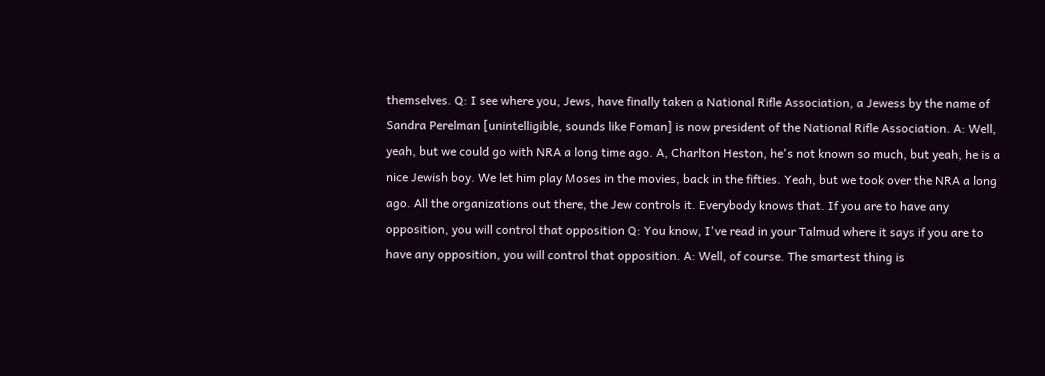themselves. Q: I see where you, Jews, have finally taken a National Rifle Association, a Jewess by the name of Sandra Perelman [unintelligible, sounds like Foman] is now president of the National Rifle Association. A: Well, yeah, but we could go with NRA a long time ago. A, Charlton Heston, he's not known so much, but yeah, he is a nice Jewish boy. We let him play Moses in the movies, back in the fifties. Yeah, but we took over the NRA a long ago. All the organizations out there, the Jew controls it. Everybody knows that. If you are to have any opposition, you will control that opposition Q: You know, I've read in your Talmud where it says if you are to have any opposition, you will control that opposition. A: Well, of course. The smartest thing is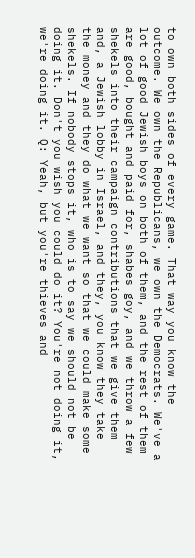to own both sides of every game. That way you know the outcome. We own the Republicans, we own the Democrats. We've a lot of good Jewish boys on both of them, and the rest of them are good, bought and paid for, shabes goy, and we throw a few shekels into their campaign contributions that we give them and, a Jewish lobby in Israel, and they, you know they take the money and they do what we want so that we could make some shekels. If nobody stops it, who is to say we should not be doing it. Don't you wish you could do it? You're not doing it, we're doing it. Q: Yeah, but you're thieves and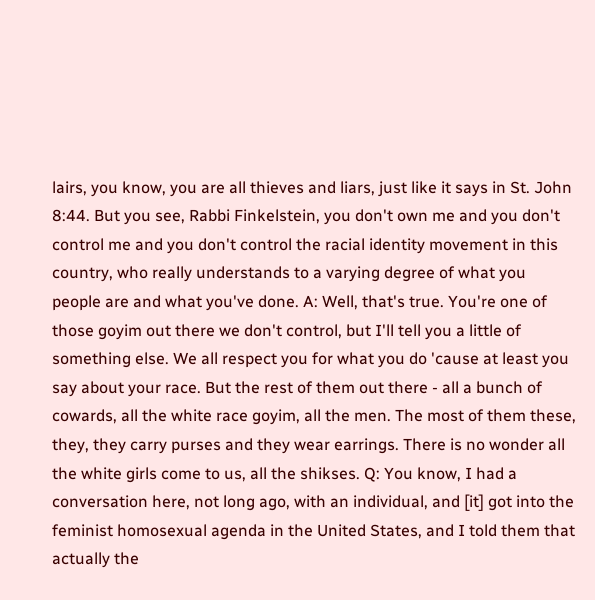lairs, you know, you are all thieves and liars, just like it says in St. John 8:44. But you see, Rabbi Finkelstein, you don't own me and you don't control me and you don't control the racial identity movement in this country, who really understands to a varying degree of what you people are and what you've done. A: Well, that's true. You're one of those goyim out there we don't control, but I'll tell you a little of something else. We all respect you for what you do 'cause at least you say about your race. But the rest of them out there - all a bunch of cowards, all the white race goyim, all the men. The most of them these, they, they carry purses and they wear earrings. There is no wonder all the white girls come to us, all the shikses. Q: You know, I had a conversation here, not long ago, with an individual, and [it] got into the feminist homosexual agenda in the United States, and I told them that actually the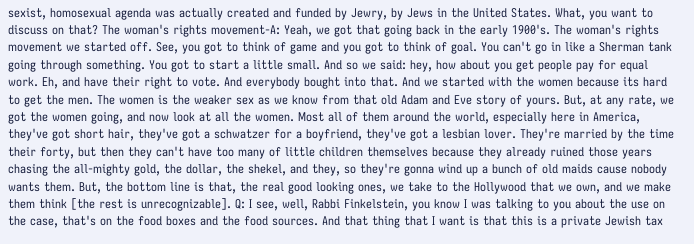sexist, homosexual agenda was actually created and funded by Jewry, by Jews in the United States. What, you want to discuss on that? The woman's rights movement-A: Yeah, we got that going back in the early 1900's. The woman's rights movement we started off. See, you got to think of game and you got to think of goal. You can't go in like a Sherman tank going through something. You got to start a little small. And so we said: hey, how about you get people pay for equal work. Eh, and have their right to vote. And everybody bought into that. And we started with the women because its hard to get the men. The women is the weaker sex as we know from that old Adam and Eve story of yours. But, at any rate, we got the women going, and now look at all the women. Most all of them around the world, especially here in America, they've got short hair, they've got a schwatzer for a boyfriend, they've got a lesbian lover. They're married by the time their forty, but then they can't have too many of little children themselves because they already ruined those years chasing the all-mighty gold, the dollar, the shekel, and they, so they're gonna wind up a bunch of old maids cause nobody wants them. But, the bottom line is that, the real good looking ones, we take to the Hollywood that we own, and we make them think [the rest is unrecognizable]. Q: I see, well, Rabbi Finkelstein, you know I was talking to you about the use on the case, that's on the food boxes and the food sources. And that thing that I want is that this is a private Jewish tax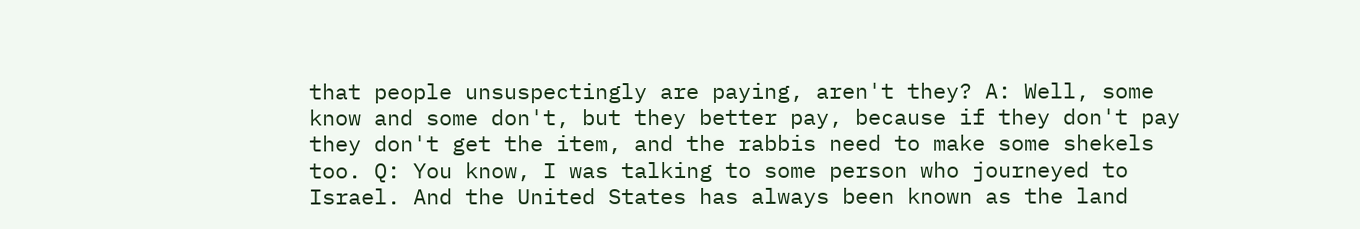that people unsuspectingly are paying, aren't they? A: Well, some know and some don't, but they better pay, because if they don't pay they don't get the item, and the rabbis need to make some shekels too. Q: You know, I was talking to some person who journeyed to Israel. And the United States has always been known as the land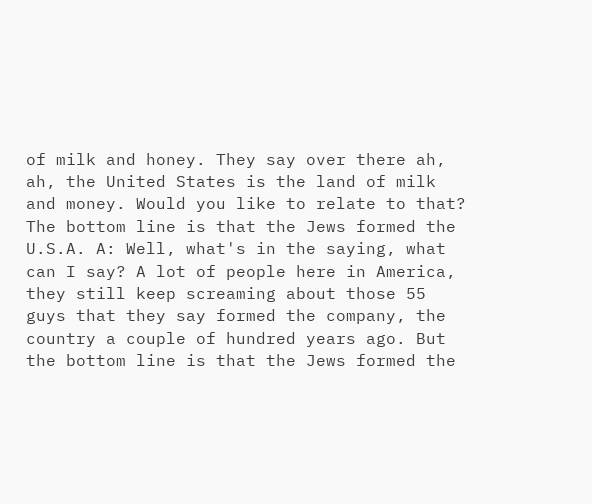of milk and honey. They say over there ah, ah, the United States is the land of milk and money. Would you like to relate to that? The bottom line is that the Jews formed the U.S.A. A: Well, what's in the saying, what can I say? A lot of people here in America, they still keep screaming about those 55 guys that they say formed the company, the country a couple of hundred years ago. But the bottom line is that the Jews formed the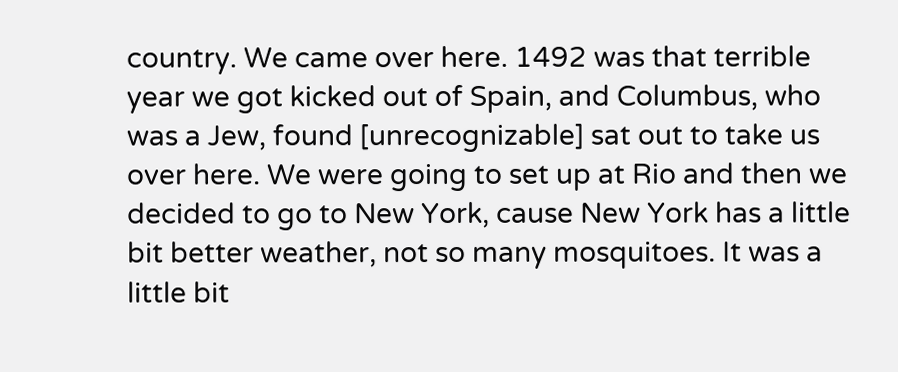country. We came over here. 1492 was that terrible year we got kicked out of Spain, and Columbus, who was a Jew, found [unrecognizable] sat out to take us over here. We were going to set up at Rio and then we decided to go to New York, cause New York has a little bit better weather, not so many mosquitoes. It was a little bit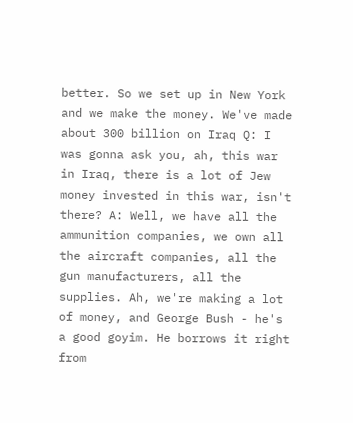better. So we set up in New York and we make the money. We've made about 300 billion on Iraq Q: I was gonna ask you, ah, this war in Iraq, there is a lot of Jew money invested in this war, isn't there? A: Well, we have all the ammunition companies, we own all the aircraft companies, all the gun manufacturers, all the supplies. Ah, we're making a lot of money, and George Bush - he's a good goyim. He borrows it right from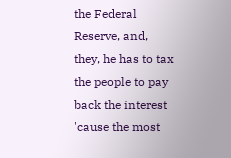the Federal Reserve, and, they, he has to tax the people to pay back the interest 'cause the most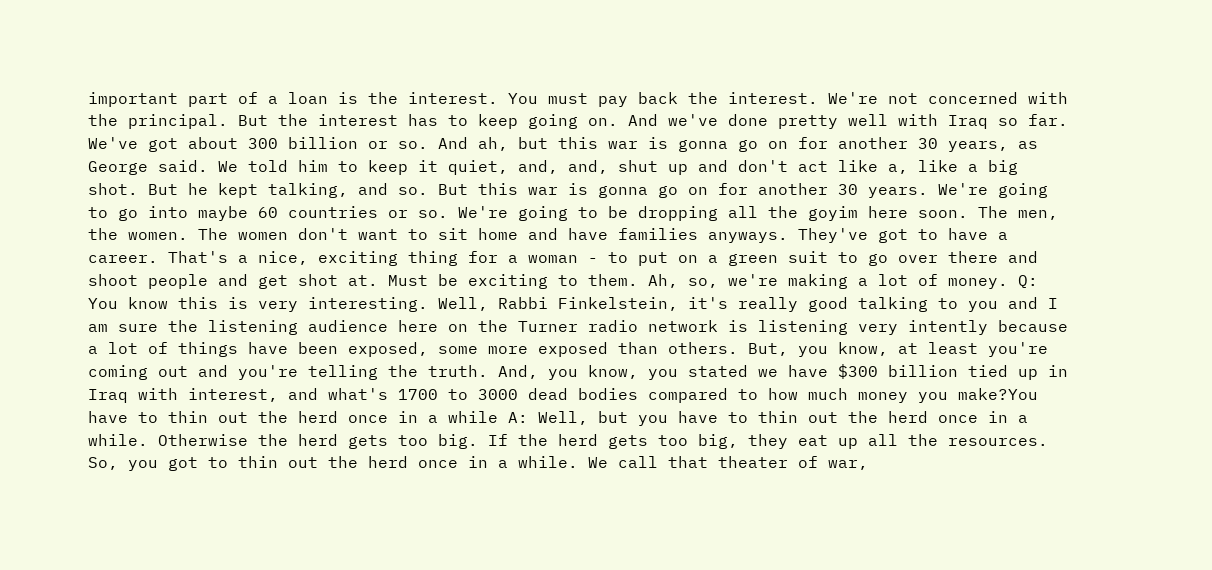important part of a loan is the interest. You must pay back the interest. We're not concerned with the principal. But the interest has to keep going on. And we've done pretty well with Iraq so far. We've got about 300 billion or so. And ah, but this war is gonna go on for another 30 years, as George said. We told him to keep it quiet, and, and, shut up and don't act like a, like a big shot. But he kept talking, and so. But this war is gonna go on for another 30 years. We're going to go into maybe 60 countries or so. We're going to be dropping all the goyim here soon. The men, the women. The women don't want to sit home and have families anyways. They've got to have a career. That's a nice, exciting thing for a woman - to put on a green suit to go over there and shoot people and get shot at. Must be exciting to them. Ah, so, we're making a lot of money. Q: You know this is very interesting. Well, Rabbi Finkelstein, it's really good talking to you and I am sure the listening audience here on the Turner radio network is listening very intently because a lot of things have been exposed, some more exposed than others. But, you know, at least you're coming out and you're telling the truth. And, you know, you stated we have $300 billion tied up in Iraq with interest, and what's 1700 to 3000 dead bodies compared to how much money you make?You have to thin out the herd once in a while A: Well, but you have to thin out the herd once in a while. Otherwise the herd gets too big. If the herd gets too big, they eat up all the resources. So, you got to thin out the herd once in a while. We call that theater of war,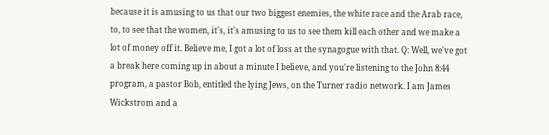because it is amusing to us that our two biggest enemies, the white race and the Arab race, to, to see that the women, it's, it's amusing to us to see them kill each other and we make a lot of money off it. Believe me, I got a lot of loss at the synagogue with that. Q: Well, we've got a break here coming up in about a minute I believe, and you're listening to the John 8:44 program, a pastor Bob, entitled the lying Jews, on the Turner radio network. I am James Wickstrom and a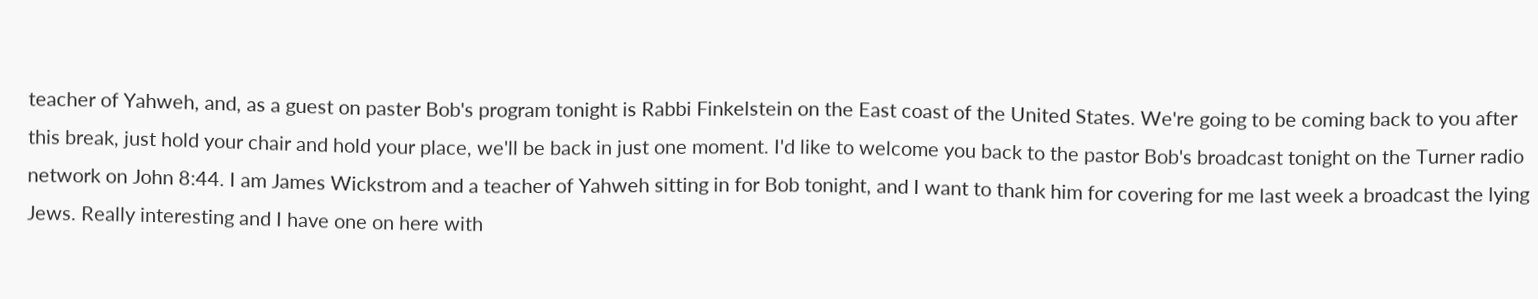teacher of Yahweh, and, as a guest on paster Bob's program tonight is Rabbi Finkelstein on the East coast of the United States. We're going to be coming back to you after this break, just hold your chair and hold your place, we'll be back in just one moment. I'd like to welcome you back to the pastor Bob's broadcast tonight on the Turner radio network on John 8:44. I am James Wickstrom and a teacher of Yahweh sitting in for Bob tonight, and I want to thank him for covering for me last week a broadcast the lying Jews. Really interesting and I have one on here with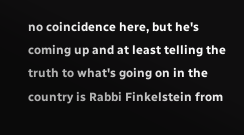no coincidence here, but he's coming up and at least telling the truth to what's going on in the country is Rabbi Finkelstein from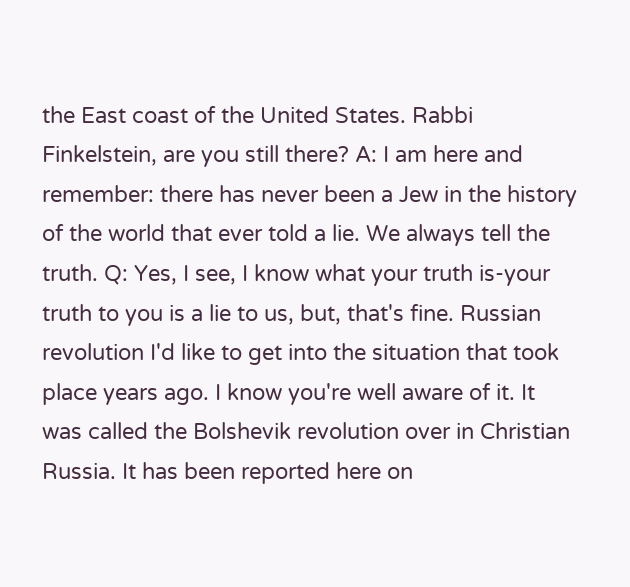the East coast of the United States. Rabbi Finkelstein, are you still there? A: I am here and remember: there has never been a Jew in the history of the world that ever told a lie. We always tell the truth. Q: Yes, I see, I know what your truth is-your truth to you is a lie to us, but, that's fine. Russian revolution I'd like to get into the situation that took place years ago. I know you're well aware of it. It was called the Bolshevik revolution over in Christian Russia. It has been reported here on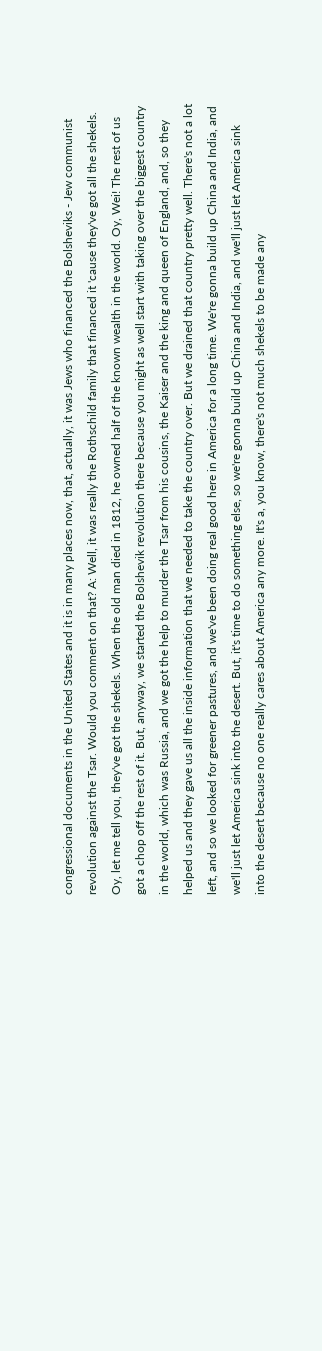congressional documents in the United States and it is in many places now, that, actually, it was Jews who financed the Bolsheviks - Jew communist revolution against the Tsar. Would you comment on that? A: Well, it was really the Rothschild family that financed it 'cause they've got all the shekels. Oy, let me tell you, they've got the shekels. When the old man died in 1812, he owned half of the known wealth in the world. Oy, Wei! The rest of us got a chop off the rest of it. But, anyway, we started the Bolshevik revolution there because you might as well start with taking over the biggest country in the world, which was Russia, and we got the help to murder the Tsar from his cousins, the Kaiser and the king and queen of England, and, so they helped us and they gave us all the inside information that we needed to take the country over. But we drained that country pretty well. There's not a lot left, and so we looked for greener pastures, and we've been doing real good here in America for a long time. We're gonna build up China and India, and we'll just let America sink into the desert. But, it's time to do something else, so we're gonna build up China and India, and we'll just let America sink into the desert because no one really cares about America any more. It's a, you know, there's not much shekels to be made any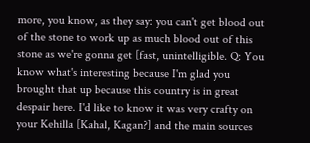more, you know, as they say: you can't get blood out of the stone to work up as much blood out of this stone as we're gonna get [fast, unintelligible. Q: You know what's interesting because I'm glad you brought that up because this country is in great despair here. I'd like to know it was very crafty on your Kehilla [Kahal, Kagan?] and the main sources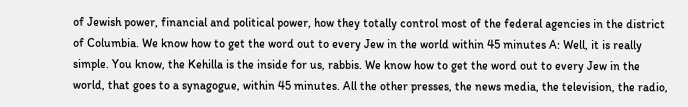of Jewish power, financial and political power, how they totally control most of the federal agencies in the district of Columbia. We know how to get the word out to every Jew in the world within 45 minutes A: Well, it is really simple. You know, the Kehilla is the inside for us, rabbis. We know how to get the word out to every Jew in the world, that goes to a synagogue, within 45 minutes. All the other presses, the news media, the television, the radio,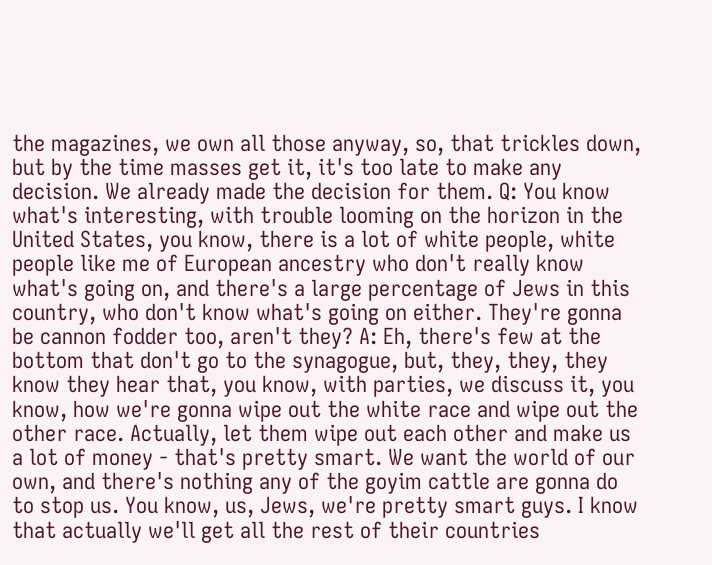the magazines, we own all those anyway, so, that trickles down, but by the time masses get it, it's too late to make any decision. We already made the decision for them. Q: You know what's interesting, with trouble looming on the horizon in the United States, you know, there is a lot of white people, white people like me of European ancestry who don't really know what's going on, and there's a large percentage of Jews in this country, who don't know what's going on either. They're gonna be cannon fodder too, aren't they? A: Eh, there's few at the bottom that don't go to the synagogue, but, they, they, they know they hear that, you know, with parties, we discuss it, you know, how we're gonna wipe out the white race and wipe out the other race. Actually, let them wipe out each other and make us a lot of money - that's pretty smart. We want the world of our own, and there's nothing any of the goyim cattle are gonna do to stop us. You know, us, Jews, we're pretty smart guys. I know that actually we'll get all the rest of their countries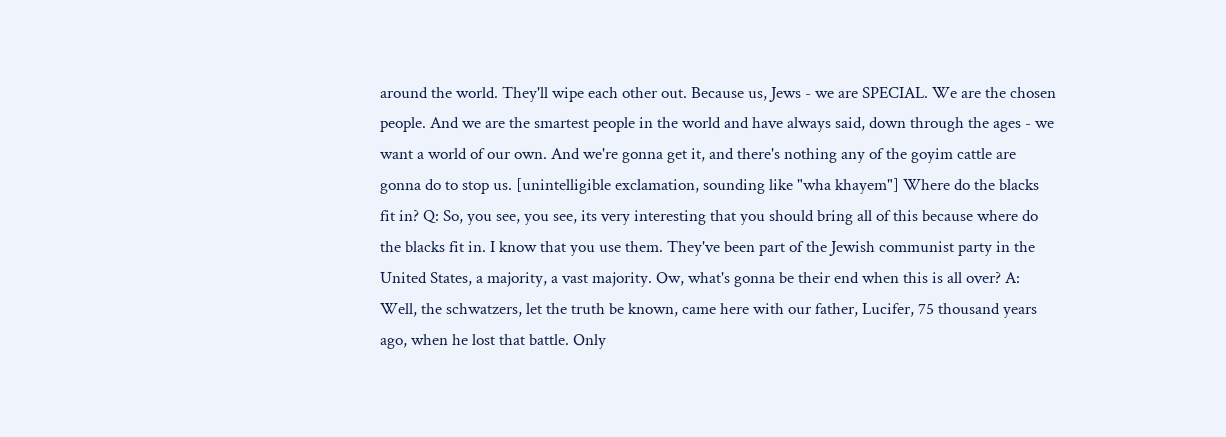around the world. They'll wipe each other out. Because us, Jews - we are SPECIAL. We are the chosen people. And we are the smartest people in the world and have always said, down through the ages - we want a world of our own. And we're gonna get it, and there's nothing any of the goyim cattle are gonna do to stop us. [unintelligible exclamation, sounding like "wha khayem"] Where do the blacks fit in? Q: So, you see, you see, its very interesting that you should bring all of this because where do the blacks fit in. I know that you use them. They've been part of the Jewish communist party in the United States, a majority, a vast majority. Ow, what's gonna be their end when this is all over? A: Well, the schwatzers, let the truth be known, came here with our father, Lucifer, 75 thousand years ago, when he lost that battle. Only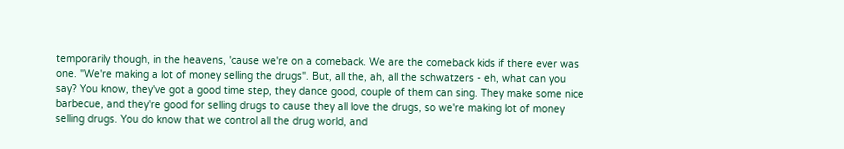temporarily though, in the heavens, 'cause we're on a comeback. We are the comeback kids if there ever was one. "We're making a lot of money selling the drugs". But, all the, ah, all the schwatzers - eh, what can you say? You know, they've got a good time step, they dance good, couple of them can sing. They make some nice barbecue, and they're good for selling drugs to cause they all love the drugs, so we're making lot of money selling drugs. You do know that we control all the drug world, and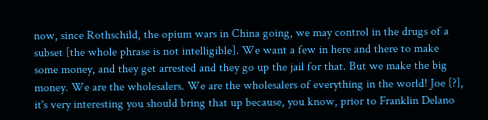now, since Rothschild, the opium wars in China going, we may control in the drugs of a subset [the whole phrase is not intelligible]. We want a few in here and there to make some money, and they get arrested and they go up the jail for that. But we make the big money. We are the wholesalers. We are the wholesalers of everything in the world! Joe [?], it's very interesting you should bring that up because, you know, prior to Franklin Delano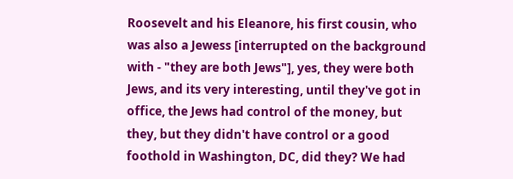Roosevelt and his Eleanore, his first cousin, who was also a Jewess [interrupted on the background with - "they are both Jews"], yes, they were both Jews, and its very interesting, until they've got in office, the Jews had control of the money, but they, but they didn't have control or a good foothold in Washington, DC, did they? We had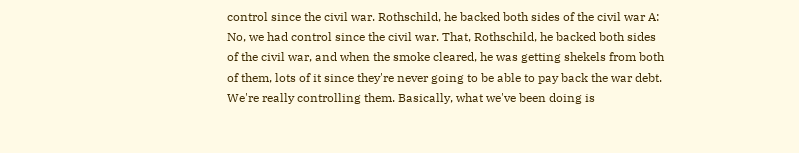control since the civil war. Rothschild, he backed both sides of the civil war A: No, we had control since the civil war. That, Rothschild, he backed both sides of the civil war, and when the smoke cleared, he was getting shekels from both of them, lots of it since they're never going to be able to pay back the war debt. We're really controlling them. Basically, what we've been doing is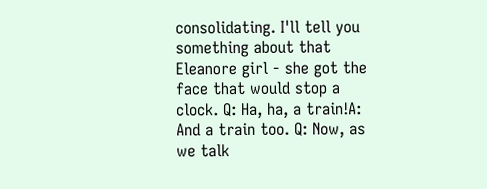consolidating. I'll tell you something about that Eleanore girl - she got the face that would stop a clock. Q: Ha, ha, a train!A: And a train too. Q: Now, as we talk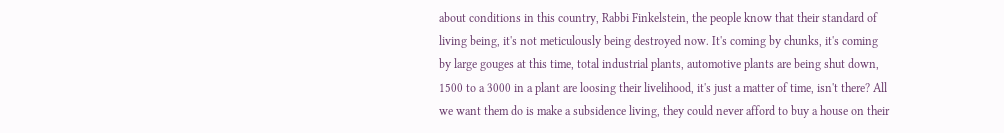about conditions in this country, Rabbi Finkelstein, the people know that their standard of living being, it's not meticulously being destroyed now. It's coming by chunks, it's coming by large gouges at this time, total industrial plants, automotive plants are being shut down, 1500 to a 3000 in a plant are loosing their livelihood, it's just a matter of time, isn't there? All we want them do is make a subsidence living, they could never afford to buy a house on their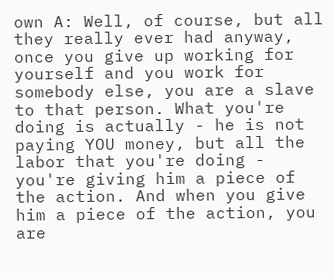own A: Well, of course, but all they really ever had anyway, once you give up working for yourself and you work for somebody else, you are a slave to that person. What you're doing is actually - he is not paying YOU money, but all the labor that you're doing - you're giving him a piece of the action. And when you give him a piece of the action, you are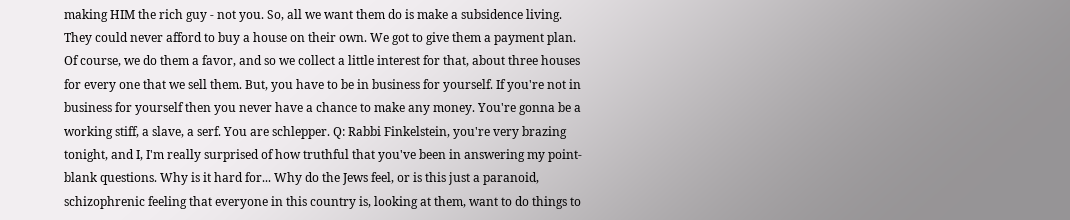making HIM the rich guy - not you. So, all we want them do is make a subsidence living. They could never afford to buy a house on their own. We got to give them a payment plan. Of course, we do them a favor, and so we collect a little interest for that, about three houses for every one that we sell them. But, you have to be in business for yourself. If you're not in business for yourself then you never have a chance to make any money. You're gonna be a working stiff, a slave, a serf. You are schlepper. Q: Rabbi Finkelstein, you're very brazing tonight, and I, I'm really surprised of how truthful that you've been in answering my point-blank questions. Why is it hard for... Why do the Jews feel, or is this just a paranoid, schizophrenic feeling that everyone in this country is, looking at them, want to do things to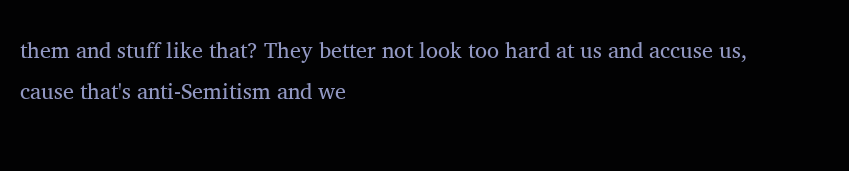them and stuff like that? They better not look too hard at us and accuse us, cause that's anti-Semitism and we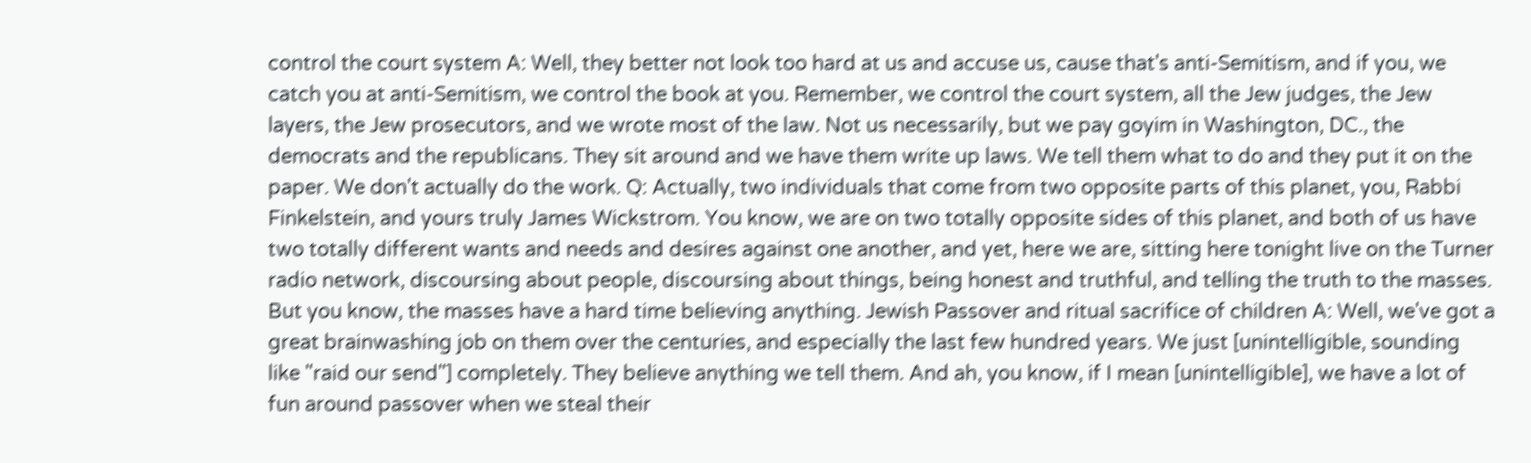control the court system A: Well, they better not look too hard at us and accuse us, cause that's anti-Semitism, and if you, we catch you at anti-Semitism, we control the book at you. Remember, we control the court system, all the Jew judges, the Jew layers, the Jew prosecutors, and we wrote most of the law. Not us necessarily, but we pay goyim in Washington, DC., the democrats and the republicans. They sit around and we have them write up laws. We tell them what to do and they put it on the paper. We don't actually do the work. Q: Actually, two individuals that come from two opposite parts of this planet, you, Rabbi Finkelstein, and yours truly James Wickstrom. You know, we are on two totally opposite sides of this planet, and both of us have two totally different wants and needs and desires against one another, and yet, here we are, sitting here tonight live on the Turner radio network, discoursing about people, discoursing about things, being honest and truthful, and telling the truth to the masses. But you know, the masses have a hard time believing anything. Jewish Passover and ritual sacrifice of children A: Well, we've got a great brainwashing job on them over the centuries, and especially the last few hundred years. We just [unintelligible, sounding like "raid our send"] completely. They believe anything we tell them. And ah, you know, if I mean [unintelligible], we have a lot of fun around passover when we steal their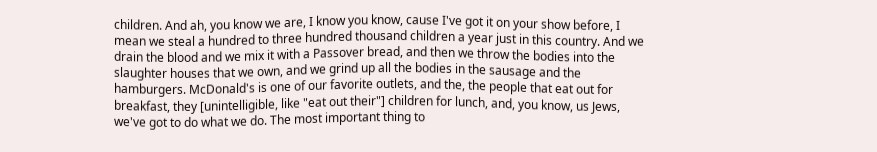children. And ah, you know we are, I know you know, cause I've got it on your show before, I mean we steal a hundred to three hundred thousand children a year just in this country. And we drain the blood and we mix it with a Passover bread, and then we throw the bodies into the slaughter houses that we own, and we grind up all the bodies in the sausage and the hamburgers. McDonald's is one of our favorite outlets, and the, the people that eat out for breakfast, they [unintelligible, like "eat out their"] children for lunch, and, you know, us Jews, we've got to do what we do. The most important thing to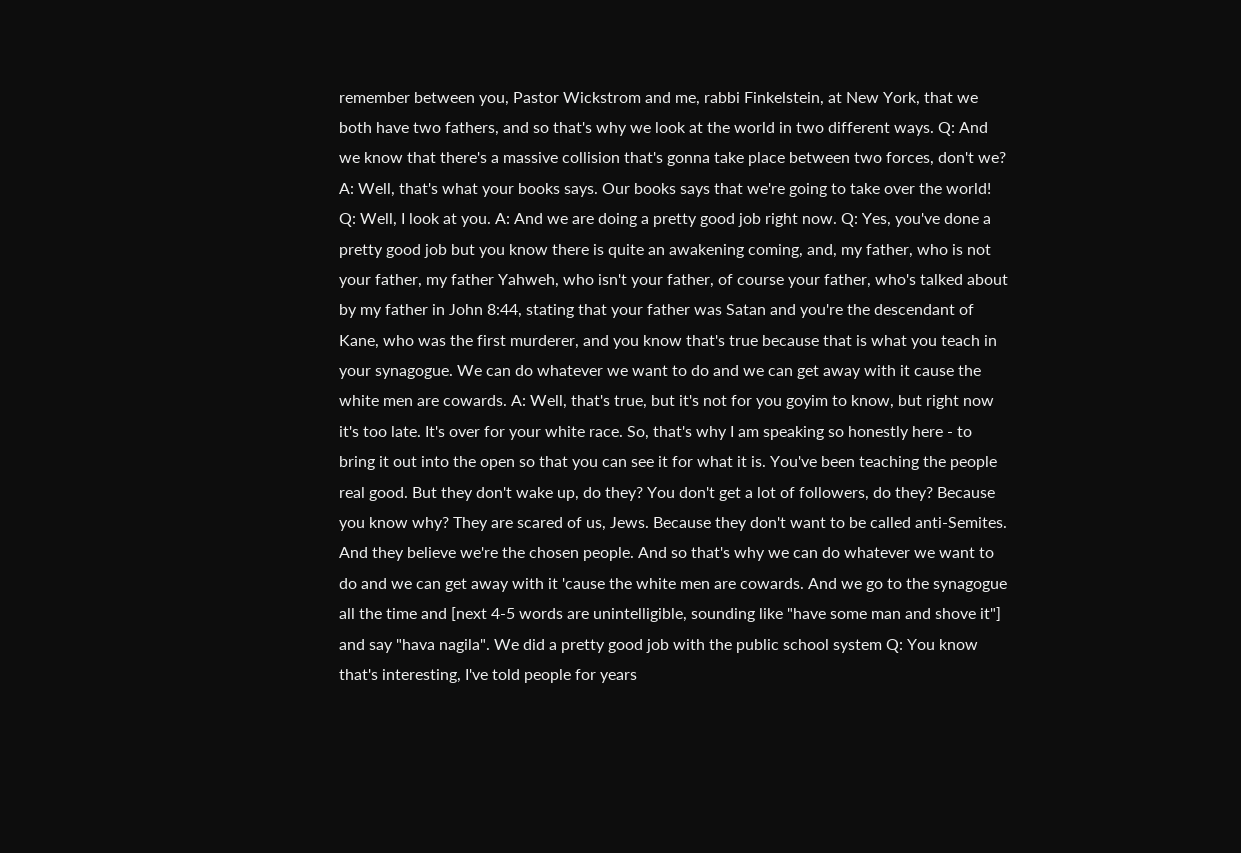remember between you, Pastor Wickstrom and me, rabbi Finkelstein, at New York, that we both have two fathers, and so that's why we look at the world in two different ways. Q: And we know that there's a massive collision that's gonna take place between two forces, don't we? A: Well, that's what your books says. Our books says that we're going to take over the world! Q: Well, I look at you. A: And we are doing a pretty good job right now. Q: Yes, you've done a pretty good job but you know there is quite an awakening coming, and, my father, who is not your father, my father Yahweh, who isn't your father, of course your father, who's talked about by my father in John 8:44, stating that your father was Satan and you're the descendant of Kane, who was the first murderer, and you know that's true because that is what you teach in your synagogue. We can do whatever we want to do and we can get away with it cause the white men are cowards. A: Well, that's true, but it's not for you goyim to know, but right now it's too late. It's over for your white race. So, that's why I am speaking so honestly here - to bring it out into the open so that you can see it for what it is. You've been teaching the people real good. But they don't wake up, do they? You don't get a lot of followers, do they? Because you know why? They are scared of us, Jews. Because they don't want to be called anti-Semites. And they believe we're the chosen people. And so that's why we can do whatever we want to do and we can get away with it 'cause the white men are cowards. And we go to the synagogue all the time and [next 4-5 words are unintelligible, sounding like "have some man and shove it"] and say "hava nagila". We did a pretty good job with the public school system Q: You know that's interesting, I've told people for years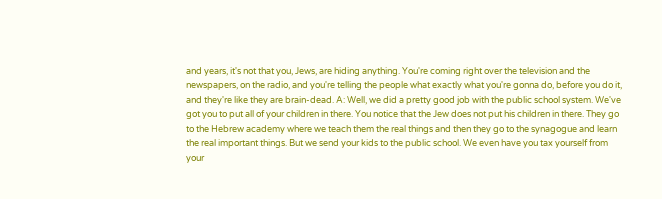and years, it's not that you, Jews, are hiding anything. You're coming right over the television and the newspapers, on the radio, and you're telling the people what exactly what you're gonna do, before you do it, and they're like they are brain-dead. A: Well, we did a pretty good job with the public school system. We've got you to put all of your children in there. You notice that the Jew does not put his children in there. They go to the Hebrew academy where we teach them the real things and then they go to the synagogue and learn the real important things. But we send your kids to the public school. We even have you tax yourself from your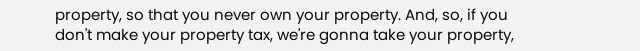property, so that you never own your property. And, so, if you don't make your property tax, we're gonna take your property,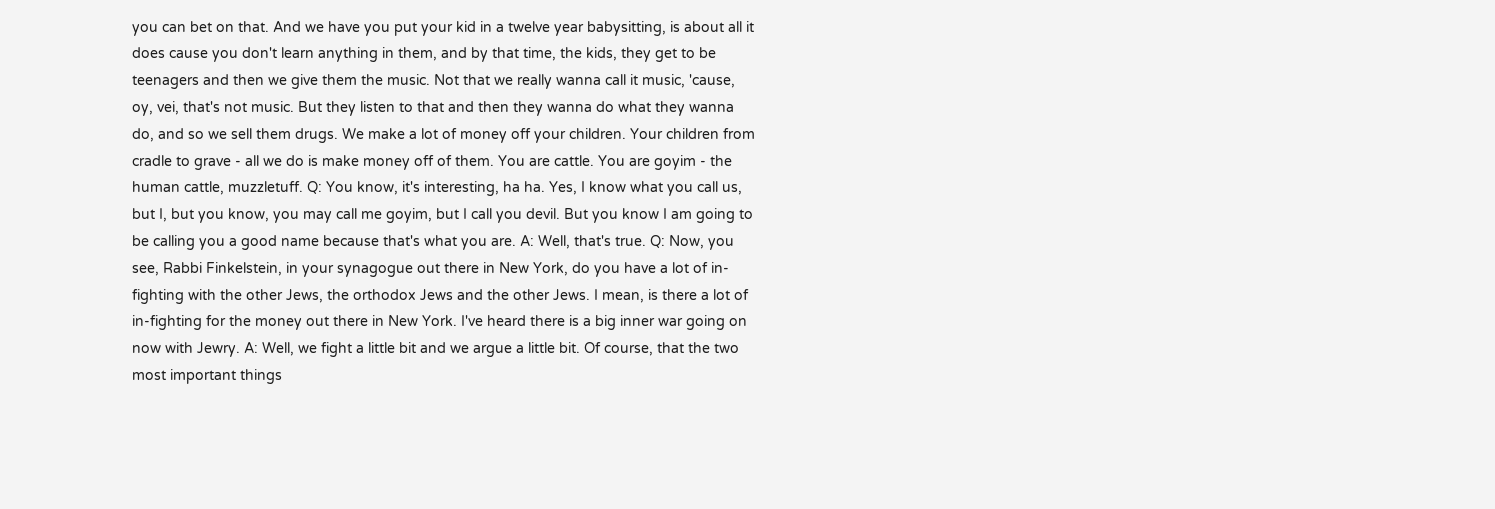you can bet on that. And we have you put your kid in a twelve year babysitting, is about all it does cause you don't learn anything in them, and by that time, the kids, they get to be teenagers and then we give them the music. Not that we really wanna call it music, 'cause, oy, vei, that's not music. But they listen to that and then they wanna do what they wanna do, and so we sell them drugs. We make a lot of money off your children. Your children from cradle to grave - all we do is make money off of them. You are cattle. You are goyim - the human cattle, muzzletuff. Q: You know, it's interesting, ha ha. Yes, I know what you call us, but I, but you know, you may call me goyim, but I call you devil. But you know I am going to be calling you a good name because that's what you are. A: Well, that's true. Q: Now, you see, Rabbi Finkelstein, in your synagogue out there in New York, do you have a lot of in-fighting with the other Jews, the orthodox Jews and the other Jews. I mean, is there a lot of in-fighting for the money out there in New York. I've heard there is a big inner war going on now with Jewry. A: Well, we fight a little bit and we argue a little bit. Of course, that the two most important things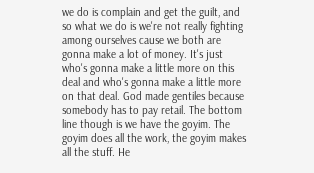we do is complain and get the guilt, and so what we do is we're not really fighting among ourselves cause we both are gonna make a lot of money. It's just who's gonna make a little more on this deal and who's gonna make a little more on that deal. God made gentiles because somebody has to pay retail. The bottom line though is we have the goyim. The goyim does all the work, the goyim makes all the stuff. He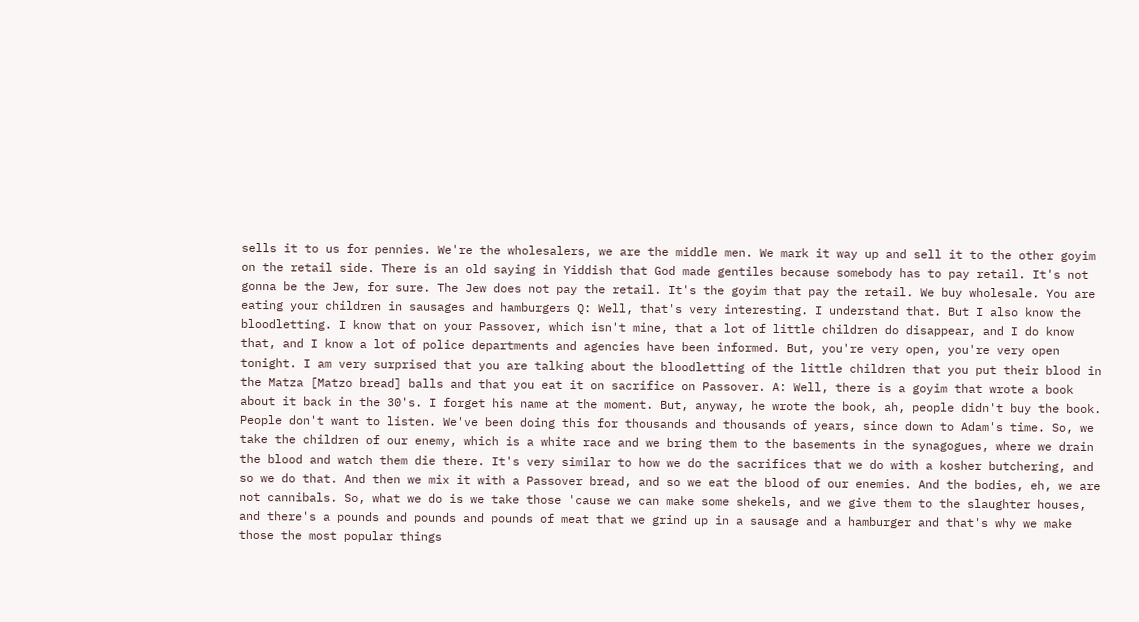sells it to us for pennies. We're the wholesalers, we are the middle men. We mark it way up and sell it to the other goyim on the retail side. There is an old saying in Yiddish that God made gentiles because somebody has to pay retail. It's not gonna be the Jew, for sure. The Jew does not pay the retail. It's the goyim that pay the retail. We buy wholesale. You are eating your children in sausages and hamburgers Q: Well, that's very interesting. I understand that. But I also know the bloodletting. I know that on your Passover, which isn't mine, that a lot of little children do disappear, and I do know that, and I know a lot of police departments and agencies have been informed. But, you're very open, you're very open tonight. I am very surprised that you are talking about the bloodletting of the little children that you put their blood in the Matza [Matzo bread] balls and that you eat it on sacrifice on Passover. A: Well, there is a goyim that wrote a book about it back in the 30's. I forget his name at the moment. But, anyway, he wrote the book, ah, people didn't buy the book. People don't want to listen. We've been doing this for thousands and thousands of years, since down to Adam's time. So, we take the children of our enemy, which is a white race and we bring them to the basements in the synagogues, where we drain the blood and watch them die there. It's very similar to how we do the sacrifices that we do with a kosher butchering, and so we do that. And then we mix it with a Passover bread, and so we eat the blood of our enemies. And the bodies, eh, we are not cannibals. So, what we do is we take those 'cause we can make some shekels, and we give them to the slaughter houses, and there's a pounds and pounds and pounds of meat that we grind up in a sausage and a hamburger and that's why we make those the most popular things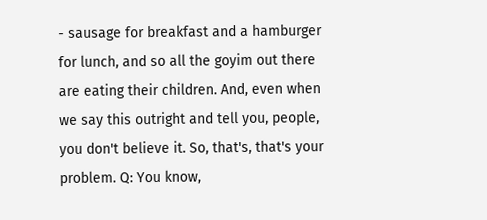- sausage for breakfast and a hamburger for lunch, and so all the goyim out there are eating their children. And, even when we say this outright and tell you, people, you don't believe it. So, that's, that's your problem. Q: You know,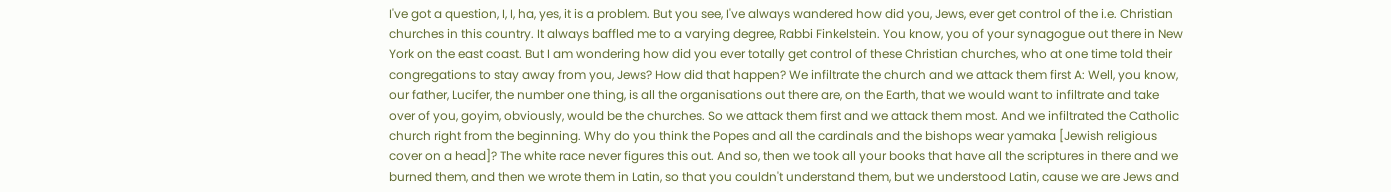I've got a question, I, I, ha, yes, it is a problem. But you see, I've always wandered how did you, Jews, ever get control of the i.e. Christian churches in this country. It always baffled me to a varying degree, Rabbi Finkelstein. You know, you of your synagogue out there in New York on the east coast. But I am wondering how did you ever totally get control of these Christian churches, who at one time told their congregations to stay away from you, Jews? How did that happen? We infiltrate the church and we attack them first A: Well, you know, our father, Lucifer, the number one thing, is all the organisations out there are, on the Earth, that we would want to infiltrate and take over of you, goyim, obviously, would be the churches. So we attack them first and we attack them most. And we infiltrated the Catholic church right from the beginning. Why do you think the Popes and all the cardinals and the bishops wear yamaka [Jewish religious cover on a head]? The white race never figures this out. And so, then we took all your books that have all the scriptures in there and we burned them, and then we wrote them in Latin, so that you couldn't understand them, but we understood Latin, cause we are Jews and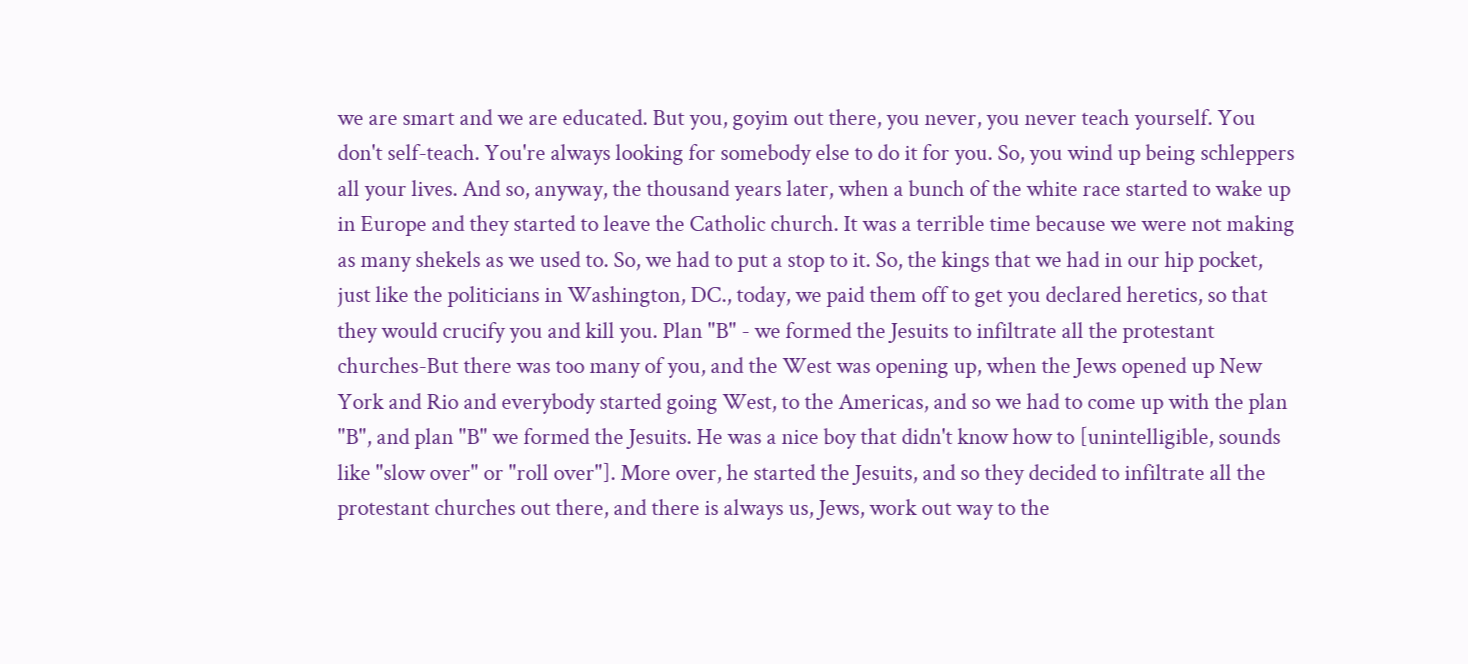we are smart and we are educated. But you, goyim out there, you never, you never teach yourself. You don't self-teach. You're always looking for somebody else to do it for you. So, you wind up being schleppers all your lives. And so, anyway, the thousand years later, when a bunch of the white race started to wake up in Europe and they started to leave the Catholic church. It was a terrible time because we were not making as many shekels as we used to. So, we had to put a stop to it. So, the kings that we had in our hip pocket, just like the politicians in Washington, DC., today, we paid them off to get you declared heretics, so that they would crucify you and kill you. Plan "B" - we formed the Jesuits to infiltrate all the protestant churches-But there was too many of you, and the West was opening up, when the Jews opened up New York and Rio and everybody started going West, to the Americas, and so we had to come up with the plan "B", and plan "B" we formed the Jesuits. He was a nice boy that didn't know how to [unintelligible, sounds like "slow over" or "roll over"]. More over, he started the Jesuits, and so they decided to infiltrate all the protestant churches out there, and there is always us, Jews, work out way to the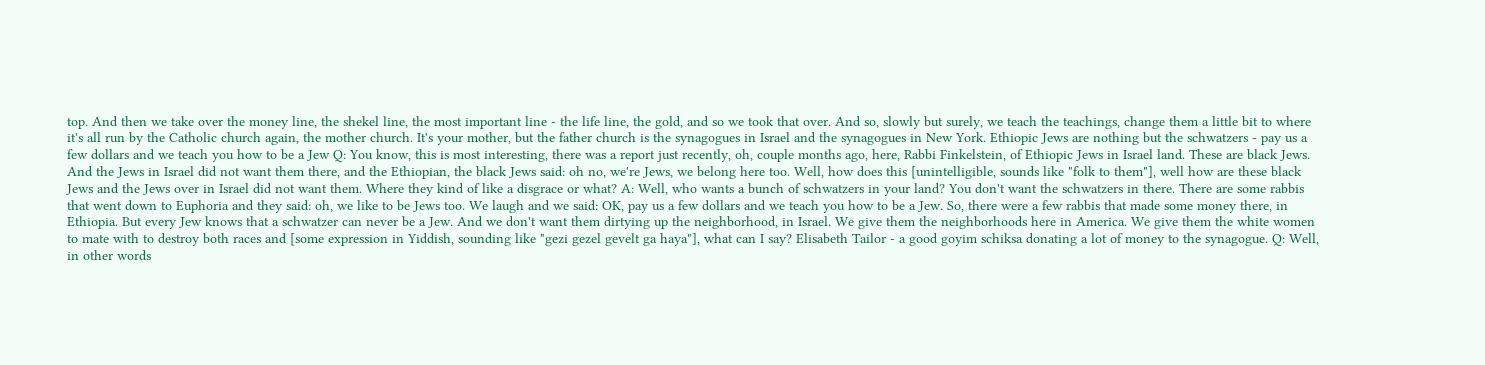top. And then we take over the money line, the shekel line, the most important line - the life line, the gold, and so we took that over. And so, slowly but surely, we teach the teachings, change them a little bit to where it's all run by the Catholic church again, the mother church. It's your mother, but the father church is the synagogues in Israel and the synagogues in New York. Ethiopic Jews are nothing but the schwatzers - pay us a few dollars and we teach you how to be a Jew Q: You know, this is most interesting, there was a report just recently, oh, couple months ago, here, Rabbi Finkelstein, of Ethiopic Jews in Israel land. These are black Jews. And the Jews in Israel did not want them there, and the Ethiopian, the black Jews said: oh no, we're Jews, we belong here too. Well, how does this [unintelligible, sounds like "folk to them"], well how are these black Jews and the Jews over in Israel did not want them. Where they kind of like a disgrace or what? A: Well, who wants a bunch of schwatzers in your land? You don't want the schwatzers in there. There are some rabbis that went down to Euphoria and they said: oh, we like to be Jews too. We laugh and we said: OK, pay us a few dollars and we teach you how to be a Jew. So, there were a few rabbis that made some money there, in Ethiopia. But every Jew knows that a schwatzer can never be a Jew. And we don't want them dirtying up the neighborhood, in Israel. We give them the neighborhoods here in America. We give them the white women to mate with to destroy both races and [some expression in Yiddish, sounding like "gezi gezel gevelt ga haya"], what can I say? Elisabeth Tailor - a good goyim schiksa donating a lot of money to the synagogue. Q: Well, in other words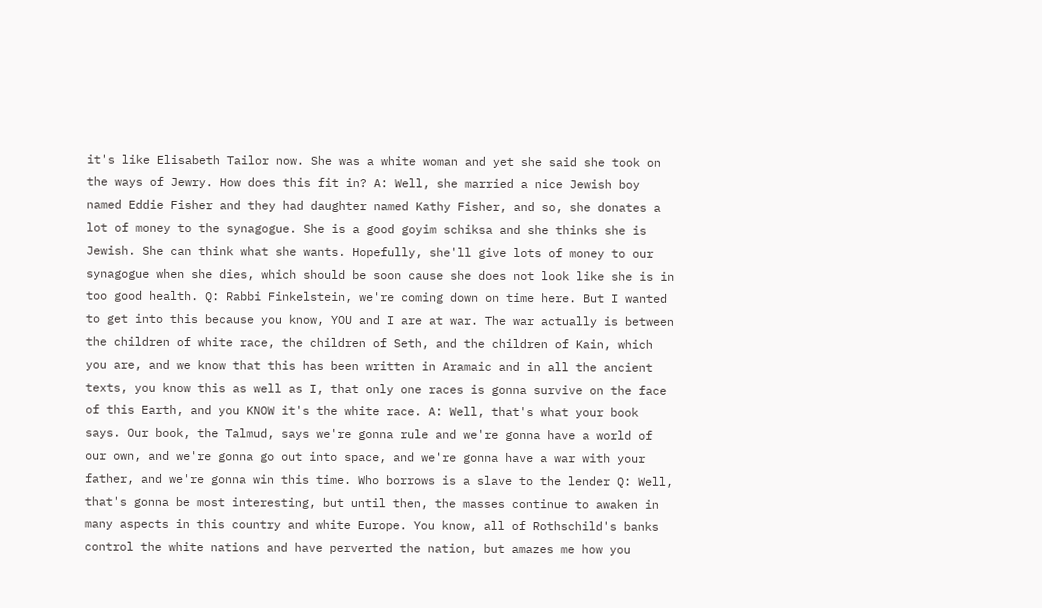it's like Elisabeth Tailor now. She was a white woman and yet she said she took on the ways of Jewry. How does this fit in? A: Well, she married a nice Jewish boy named Eddie Fisher and they had daughter named Kathy Fisher, and so, she donates a lot of money to the synagogue. She is a good goyim schiksa and she thinks she is Jewish. She can think what she wants. Hopefully, she'll give lots of money to our synagogue when she dies, which should be soon cause she does not look like she is in too good health. Q: Rabbi Finkelstein, we're coming down on time here. But I wanted to get into this because you know, YOU and I are at war. The war actually is between the children of white race, the children of Seth, and the children of Kain, which you are, and we know that this has been written in Aramaic and in all the ancient texts, you know this as well as I, that only one races is gonna survive on the face of this Earth, and you KNOW it's the white race. A: Well, that's what your book says. Our book, the Talmud, says we're gonna rule and we're gonna have a world of our own, and we're gonna go out into space, and we're gonna have a war with your father, and we're gonna win this time. Who borrows is a slave to the lender Q: Well, that's gonna be most interesting, but until then, the masses continue to awaken in many aspects in this country and white Europe. You know, all of Rothschild's banks control the white nations and have perverted the nation, but amazes me how you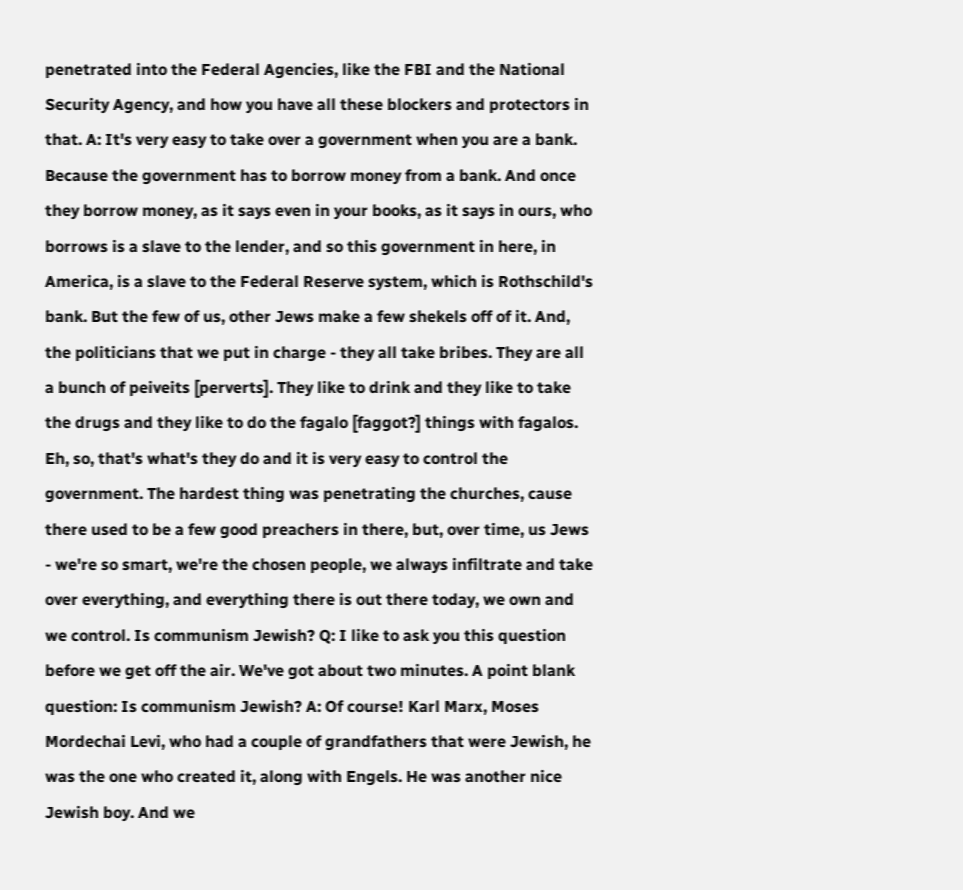penetrated into the Federal Agencies, like the FBI and the National Security Agency, and how you have all these blockers and protectors in that. A: It's very easy to take over a government when you are a bank. Because the government has to borrow money from a bank. And once they borrow money, as it says even in your books, as it says in ours, who borrows is a slave to the lender, and so this government in here, in America, is a slave to the Federal Reserve system, which is Rothschild's bank. But the few of us, other Jews make a few shekels off of it. And, the politicians that we put in charge - they all take bribes. They are all a bunch of peiveits [perverts]. They like to drink and they like to take the drugs and they like to do the fagalo [faggot?] things with fagalos. Eh, so, that's what's they do and it is very easy to control the government. The hardest thing was penetrating the churches, cause there used to be a few good preachers in there, but, over time, us Jews - we're so smart, we're the chosen people, we always infiltrate and take over everything, and everything there is out there today, we own and we control. Is communism Jewish? Q: I like to ask you this question before we get off the air. We've got about two minutes. A point blank question: Is communism Jewish? A: Of course! Karl Marx, Moses Mordechai Levi, who had a couple of grandfathers that were Jewish, he was the one who created it, along with Engels. He was another nice Jewish boy. And we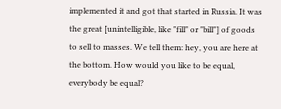implemented it and got that started in Russia. It was the great [unintelligible, like "fill" or "bill"] of goods to sell to masses. We tell them: hey, you are here at the bottom. How would you like to be equal, everybody be equal?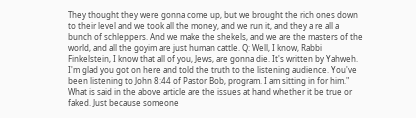They thought they were gonna come up, but we brought the rich ones down to their level and we took all the money, and we run it, and they a re all a bunch of schleppers. And we make the shekels, and we are the masters of the world, and all the goyim are just human cattle. Q: Well, I know, Rabbi Finkelstein, I know that all of you, Jews, are gonna die. It's written by Yahweh. I'm glad you got on here and told the truth to the listening audience. You've been listening to John 8:44 of Pastor Bob, program. I am sitting in for him." What is said in the above article are the issues at hand whether it be true or faked. Just because someone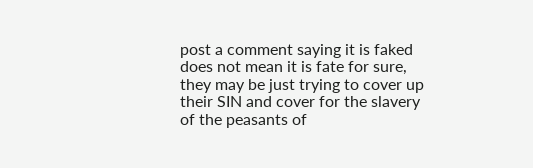post a comment saying it is faked does not mean it is fate for sure, they may be just trying to cover up their SIN and cover for the slavery of the peasants of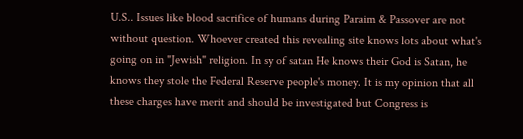U.S.. Issues like blood sacrifice of humans during Paraim & Passover are not without question. Whoever created this revealing site knows lots about what's going on in "Jewish" religion. In sy of satan He knows their God is Satan, he knows they stole the Federal Reserve people's money. It is my opinion that all these charges have merit and should be investigated but Congress is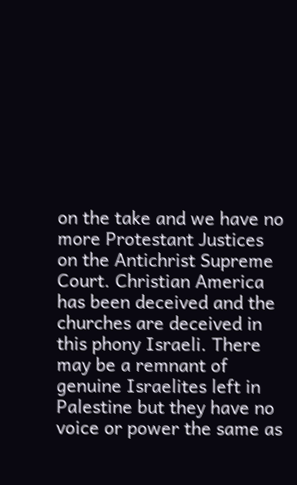on the take and we have no more Protestant Justices on the Antichrist Supreme Court. Christian America has been deceived and the churches are deceived in this phony Israeli. There may be a remnant of genuine Israelites left in Palestine but they have no voice or power the same as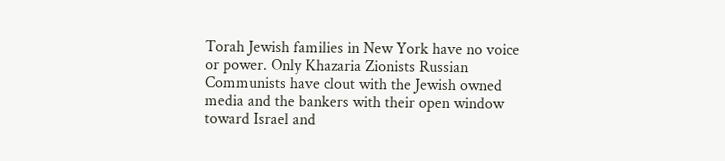Torah Jewish families in New York have no voice or power. Only Khazaria Zionists Russian Communists have clout with the Jewish owned media and the bankers with their open window toward Israel and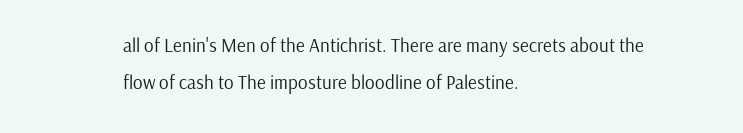all of Lenin's Men of the Antichrist. There are many secrets about the flow of cash to The imposture bloodline of Palestine.